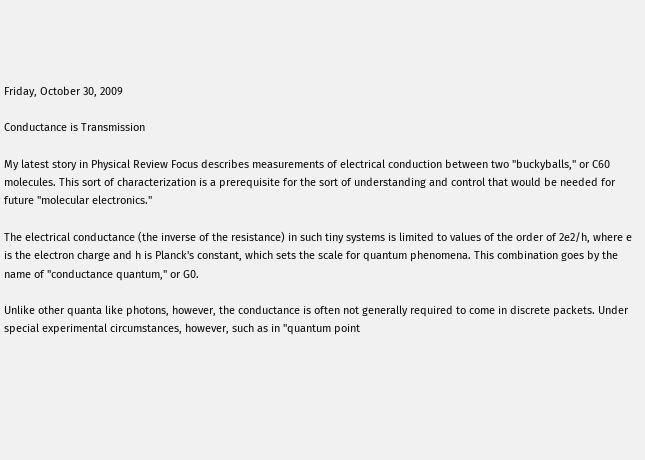Friday, October 30, 2009

Conductance is Transmission

My latest story in Physical Review Focus describes measurements of electrical conduction between two "buckyballs," or C60
molecules. This sort of characterization is a prerequisite for the sort of understanding and control that would be needed for future "molecular electronics."

The electrical conductance (the inverse of the resistance) in such tiny systems is limited to values of the order of 2e2/h, where e is the electron charge and h is Planck's constant, which sets the scale for quantum phenomena. This combination goes by the name of "conductance quantum," or G0.

Unlike other quanta like photons, however, the conductance is often not generally required to come in discrete packets. Under special experimental circumstances, however, such as in "quantum point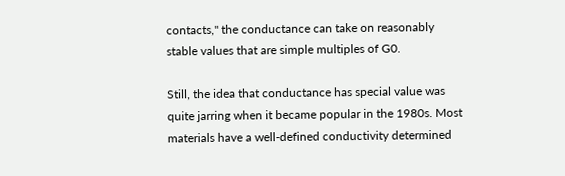contacts," the conductance can take on reasonably stable values that are simple multiples of G0.

Still, the idea that conductance has special value was quite jarring when it became popular in the 1980s. Most materials have a well-defined conductivity determined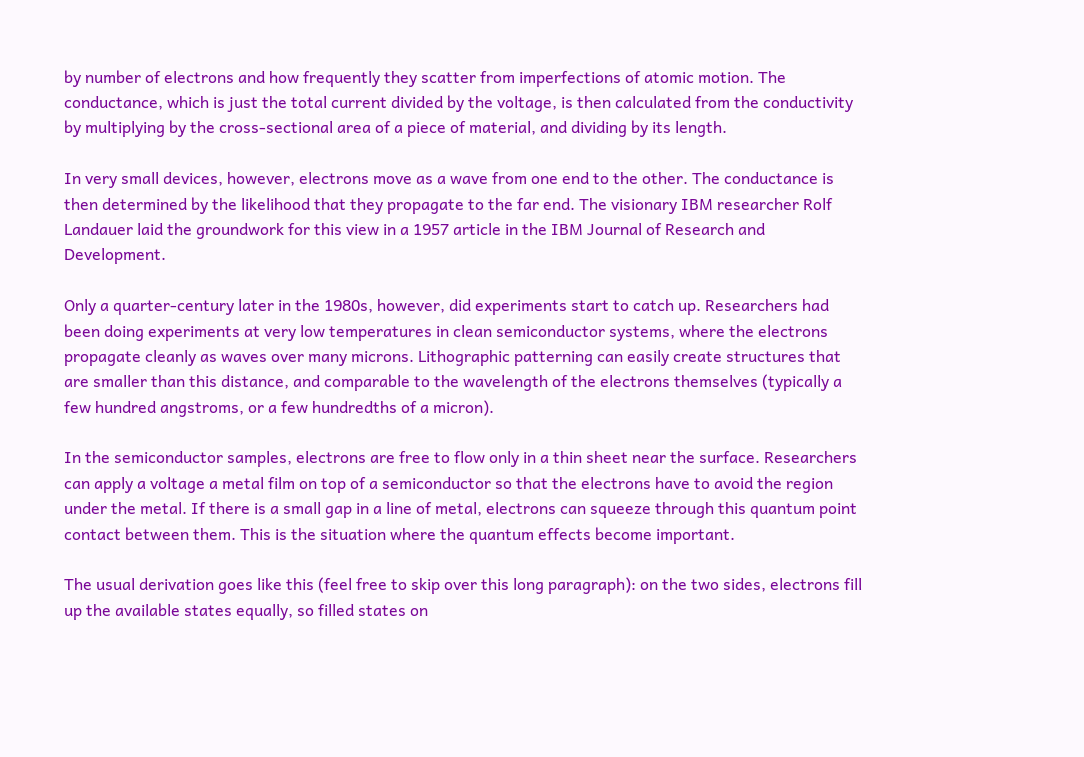by number of electrons and how frequently they scatter from imperfections of atomic motion. The conductance, which is just the total current divided by the voltage, is then calculated from the conductivity by multiplying by the cross-sectional area of a piece of material, and dividing by its length.

In very small devices, however, electrons move as a wave from one end to the other. The conductance is then determined by the likelihood that they propagate to the far end. The visionary IBM researcher Rolf Landauer laid the groundwork for this view in a 1957 article in the IBM Journal of Research and Development.

Only a quarter-century later in the 1980s, however, did experiments start to catch up. Researchers had been doing experiments at very low temperatures in clean semiconductor systems, where the electrons propagate cleanly as waves over many microns. Lithographic patterning can easily create structures that are smaller than this distance, and comparable to the wavelength of the electrons themselves (typically a few hundred angstroms, or a few hundredths of a micron).

In the semiconductor samples, electrons are free to flow only in a thin sheet near the surface. Researchers can apply a voltage a metal film on top of a semiconductor so that the electrons have to avoid the region under the metal. If there is a small gap in a line of metal, electrons can squeeze through this quantum point contact between them. This is the situation where the quantum effects become important.

The usual derivation goes like this (feel free to skip over this long paragraph): on the two sides, electrons fill up the available states equally, so filled states on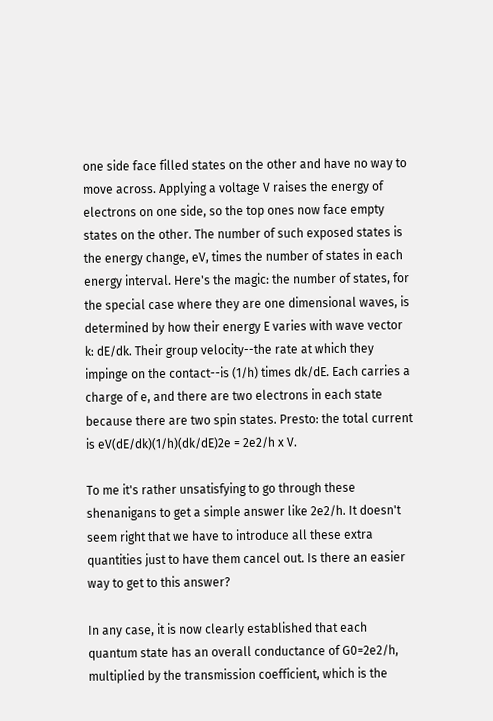one side face filled states on the other and have no way to move across. Applying a voltage V raises the energy of electrons on one side, so the top ones now face empty states on the other. The number of such exposed states is the energy change, eV, times the number of states in each energy interval. Here's the magic: the number of states, for the special case where they are one dimensional waves, is determined by how their energy E varies with wave vector k: dE/dk. Their group velocity--the rate at which they impinge on the contact--is (1/h) times dk/dE. Each carries a charge of e, and there are two electrons in each state because there are two spin states. Presto: the total current is eV(dE/dk)(1/h)(dk/dE)2e = 2e2/h x V.

To me it's rather unsatisfying to go through these shenanigans to get a simple answer like 2e2/h. It doesn't seem right that we have to introduce all these extra quantities just to have them cancel out. Is there an easier way to get to this answer?

In any case, it is now clearly established that each quantum state has an overall conductance of G0=2e2/h, multiplied by the transmission coefficient, which is the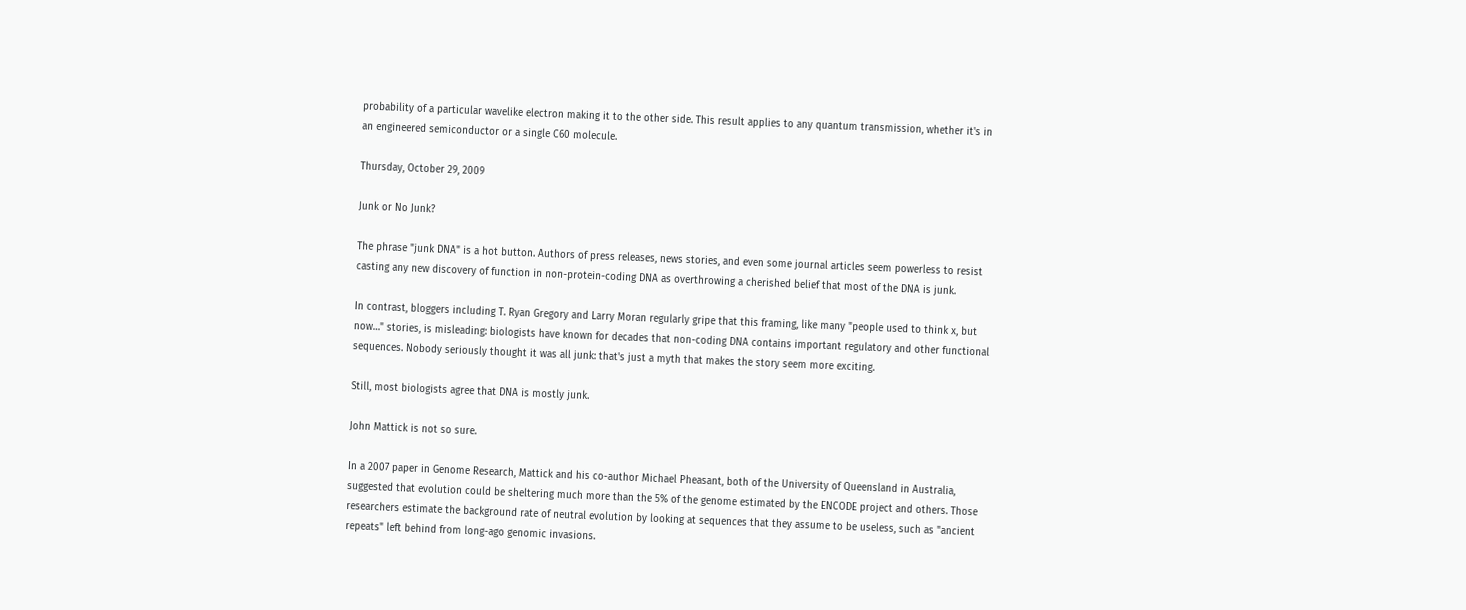probability of a particular wavelike electron making it to the other side. This result applies to any quantum transmission, whether it's in an engineered semiconductor or a single C60 molecule.

Thursday, October 29, 2009

Junk or No Junk?

The phrase "junk DNA" is a hot button. Authors of press releases, news stories, and even some journal articles seem powerless to resist casting any new discovery of function in non-protein-coding DNA as overthrowing a cherished belief that most of the DNA is junk.

In contrast, bloggers including T. Ryan Gregory and Larry Moran regularly gripe that this framing, like many "people used to think x, but now…" stories, is misleading: biologists have known for decades that non-coding DNA contains important regulatory and other functional sequences. Nobody seriously thought it was all junk: that's just a myth that makes the story seem more exciting.

Still, most biologists agree that DNA is mostly junk.

John Mattick is not so sure.

In a 2007 paper in Genome Research, Mattick and his co-author Michael Pheasant, both of the University of Queensland in Australia, suggested that evolution could be sheltering much more than the 5% of the genome estimated by the ENCODE project and others. Those researchers estimate the background rate of neutral evolution by looking at sequences that they assume to be useless, such as "ancient repeats" left behind from long-ago genomic invasions.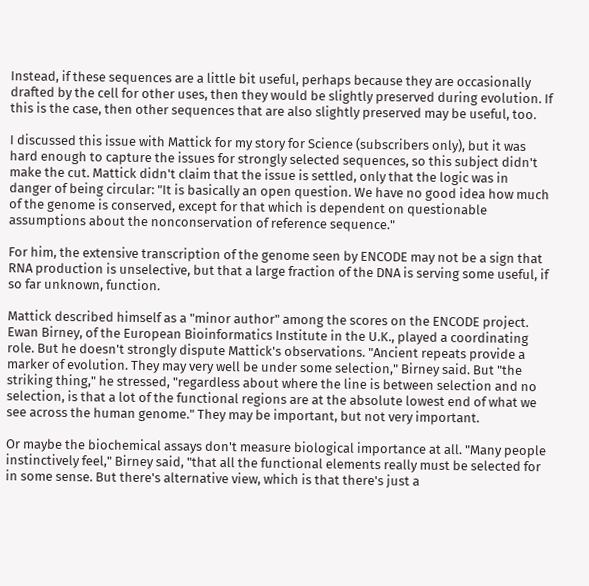Instead, if these sequences are a little bit useful, perhaps because they are occasionally drafted by the cell for other uses, then they would be slightly preserved during evolution. If this is the case, then other sequences that are also slightly preserved may be useful, too.

I discussed this issue with Mattick for my story for Science (subscribers only), but it was hard enough to capture the issues for strongly selected sequences, so this subject didn't make the cut. Mattick didn't claim that the issue is settled, only that the logic was in danger of being circular: "It is basically an open question. We have no good idea how much of the genome is conserved, except for that which is dependent on questionable assumptions about the nonconservation of reference sequence."

For him, the extensive transcription of the genome seen by ENCODE may not be a sign that RNA production is unselective, but that a large fraction of the DNA is serving some useful, if so far unknown, function.

Mattick described himself as a "minor author" among the scores on the ENCODE project. Ewan Birney, of the European Bioinformatics Institute in the U.K., played a coordinating role. But he doesn't strongly dispute Mattick's observations. "Ancient repeats provide a marker of evolution. They may very well be under some selection," Birney said. But "the striking thing," he stressed, "regardless about where the line is between selection and no selection, is that a lot of the functional regions are at the absolute lowest end of what we see across the human genome." They may be important, but not very important.

Or maybe the biochemical assays don't measure biological importance at all. "Many people instinctively feel," Birney said, "that all the functional elements really must be selected for in some sense. But there's alternative view, which is that there's just a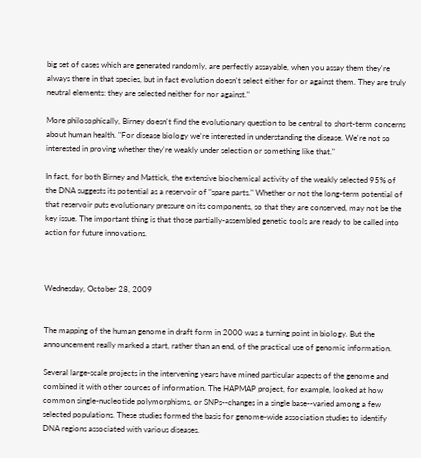big set of cases which are generated randomly, are perfectly assayable, when you assay them they're always there in that species, but in fact evolution doesn't select either for or against them. They are truly neutral elements: they are selected neither for nor against."

More philosophically, Birney doesn't find the evolutionary question to be central to short-term concerns about human health. "For disease biology we're interested in understanding the disease. We're not so interested in proving whether they're weakly under selection or something like that."

In fact, for both Birney and Mattick, the extensive biochemical activity of the weakly selected 95% of the DNA suggests its potential as a reservoir of "spare parts." Whether or not the long-term potential of that reservoir puts evolutionary pressure on its components, so that they are conserved, may not be the key issue. The important thing is that those partially-assembled genetic tools are ready to be called into action for future innovations.



Wednesday, October 28, 2009


The mapping of the human genome in draft form in 2000 was a turning point in biology. But the announcement really marked a start, rather than an end, of the practical use of genomic information.

Several large-scale projects in the intervening years have mined particular aspects of the genome and combined it with other sources of information. The HAPMAP project, for example, looked at how common single-nucleotide polymorphisms, or SNPs--changes in a single base--varied among a few selected populations. These studies formed the basis for genome-wide association studies to identify DNA regions associated with various diseases.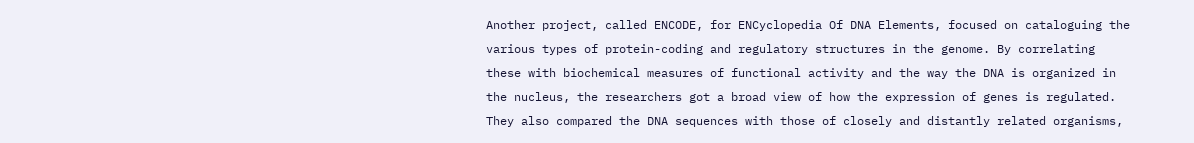Another project, called ENCODE, for ENCyclopedia Of DNA Elements, focused on cataloguing the various types of protein-coding and regulatory structures in the genome. By correlating these with biochemical measures of functional activity and the way the DNA is organized in the nucleus, the researchers got a broad view of how the expression of genes is regulated. They also compared the DNA sequences with those of closely and distantly related organisms,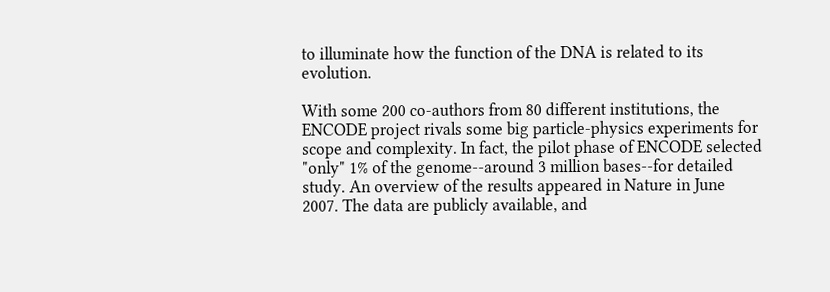to illuminate how the function of the DNA is related to its evolution.

With some 200 co-authors from 80 different institutions, the ENCODE project rivals some big particle-physics experiments for scope and complexity. In fact, the pilot phase of ENCODE selected "only" 1% of the genome--around 3 million bases--for detailed study. An overview of the results appeared in Nature in June 2007. The data are publicly available, and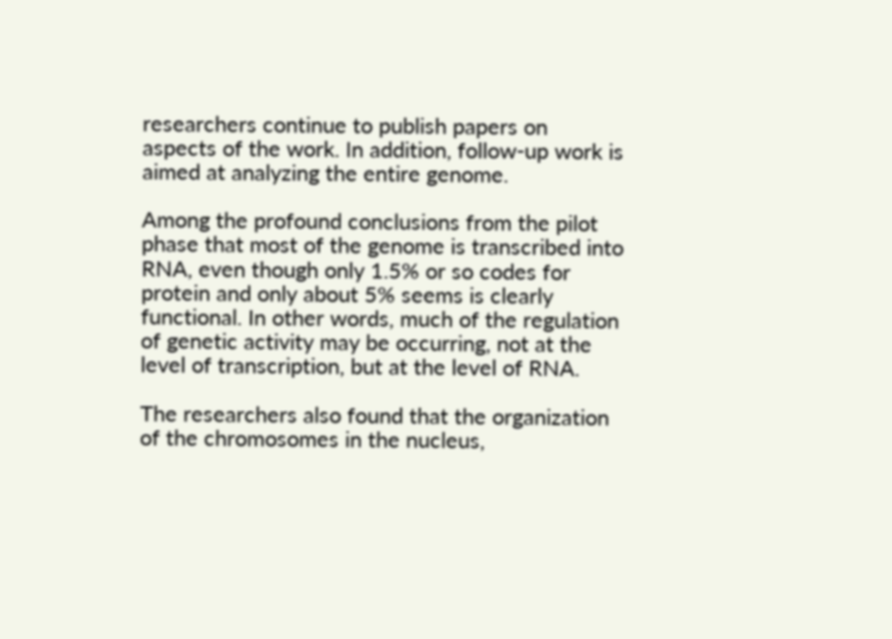researchers continue to publish papers on aspects of the work. In addition, follow-up work is aimed at analyzing the entire genome.

Among the profound conclusions from the pilot phase that most of the genome is transcribed into RNA, even though only 1.5% or so codes for protein and only about 5% seems is clearly functional. In other words, much of the regulation of genetic activity may be occurring, not at the level of transcription, but at the level of RNA.

The researchers also found that the organization of the chromosomes in the nucleus,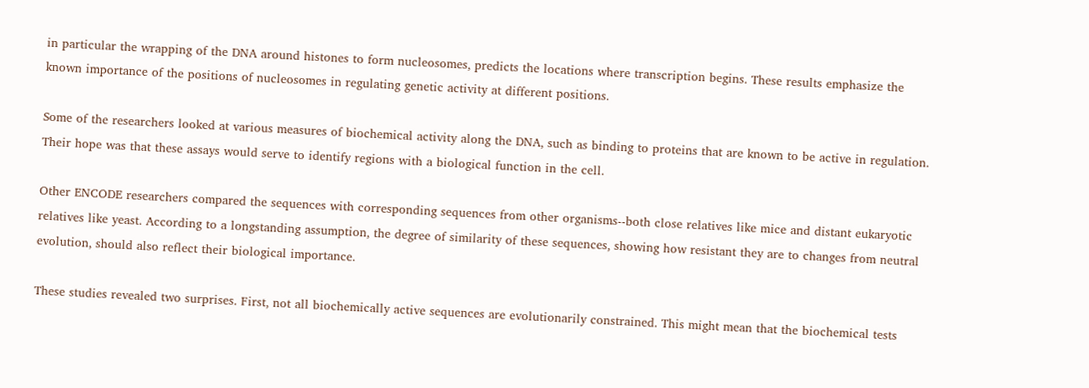in particular the wrapping of the DNA around histones to form nucleosomes, predicts the locations where transcription begins. These results emphasize the known importance of the positions of nucleosomes in regulating genetic activity at different positions.

Some of the researchers looked at various measures of biochemical activity along the DNA, such as binding to proteins that are known to be active in regulation. Their hope was that these assays would serve to identify regions with a biological function in the cell.

Other ENCODE researchers compared the sequences with corresponding sequences from other organisms--both close relatives like mice and distant eukaryotic relatives like yeast. According to a longstanding assumption, the degree of similarity of these sequences, showing how resistant they are to changes from neutral evolution, should also reflect their biological importance.

These studies revealed two surprises. First, not all biochemically active sequences are evolutionarily constrained. This might mean that the biochemical tests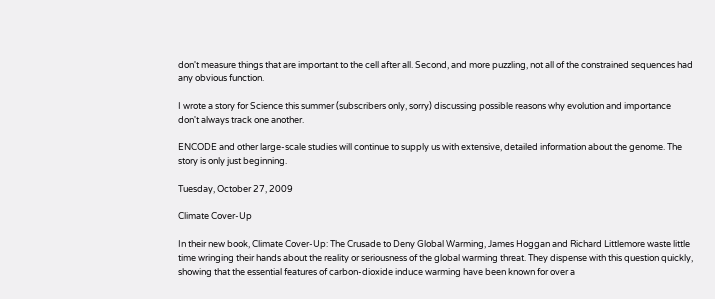don't measure things that are important to the cell after all. Second, and more puzzling, not all of the constrained sequences had any obvious function.

I wrote a story for Science this summer (subscribers only, sorry) discussing possible reasons why evolution and importance don't always track one another.

ENCODE and other large-scale studies will continue to supply us with extensive, detailed information about the genome. The story is only just beginning.

Tuesday, October 27, 2009

Climate Cover-Up

In their new book, Climate Cover-Up: The Crusade to Deny Global Warming, James Hoggan and Richard Littlemore waste little time wringing their hands about the reality or seriousness of the global warming threat. They dispense with this question quickly, showing that the essential features of carbon-dioxide induce warming have been known for over a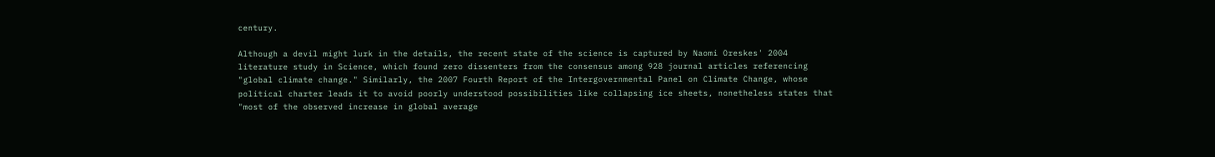century.

Although a devil might lurk in the details, the recent state of the science is captured by Naomi Oreskes' 2004 literature study in Science, which found zero dissenters from the consensus among 928 journal articles referencing "global climate change." Similarly, the 2007 Fourth Report of the Intergovernmental Panel on Climate Change, whose political charter leads it to avoid poorly understood possibilities like collapsing ice sheets, nonetheless states that "most of the observed increase in global average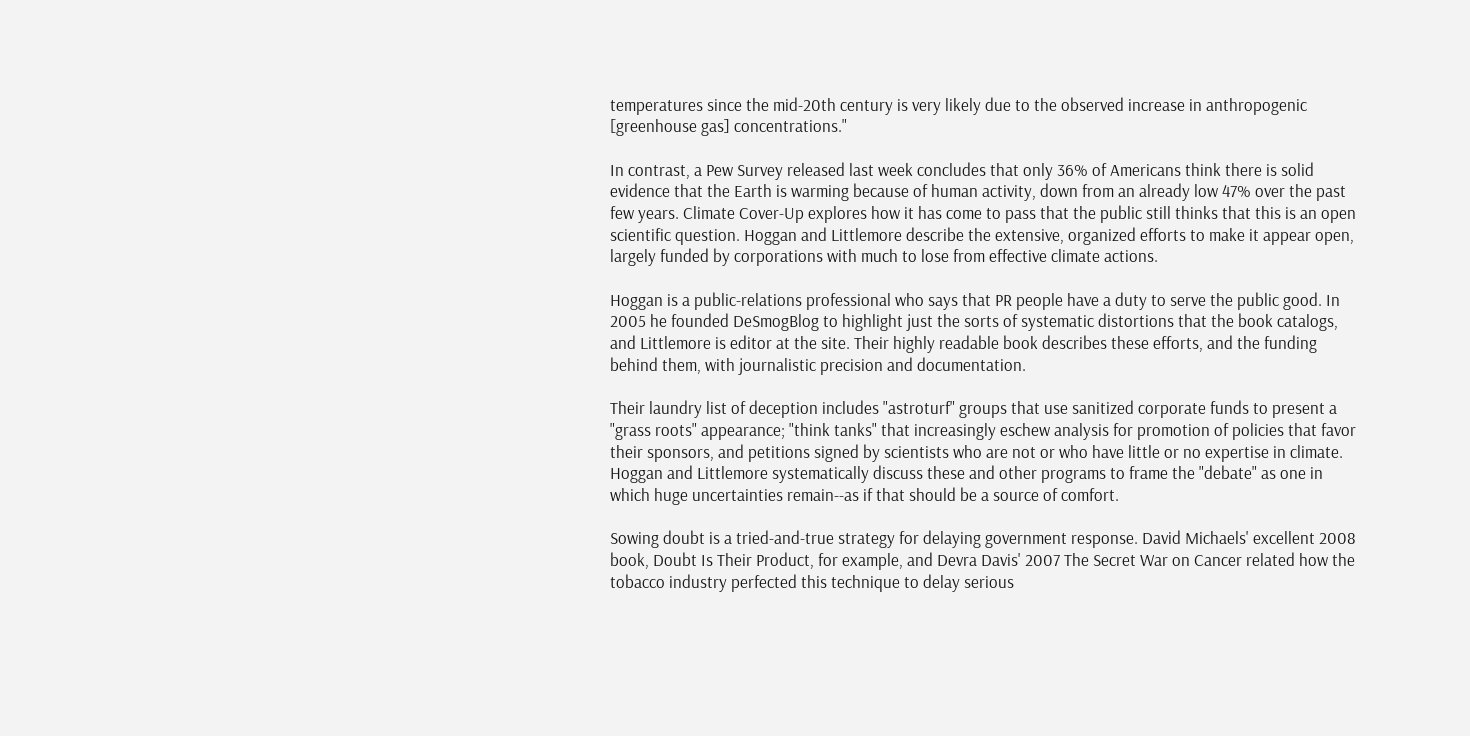temperatures since the mid-20th century is very likely due to the observed increase in anthropogenic [greenhouse gas] concentrations."

In contrast, a Pew Survey released last week concludes that only 36% of Americans think there is solid evidence that the Earth is warming because of human activity, down from an already low 47% over the past few years. Climate Cover-Up explores how it has come to pass that the public still thinks that this is an open scientific question. Hoggan and Littlemore describe the extensive, organized efforts to make it appear open, largely funded by corporations with much to lose from effective climate actions.

Hoggan is a public-relations professional who says that PR people have a duty to serve the public good. In 2005 he founded DeSmogBlog to highlight just the sorts of systematic distortions that the book catalogs, and Littlemore is editor at the site. Their highly readable book describes these efforts, and the funding behind them, with journalistic precision and documentation.

Their laundry list of deception includes "astroturf" groups that use sanitized corporate funds to present a "grass roots" appearance; "think tanks" that increasingly eschew analysis for promotion of policies that favor their sponsors, and petitions signed by scientists who are not or who have little or no expertise in climate. Hoggan and Littlemore systematically discuss these and other programs to frame the "debate" as one in which huge uncertainties remain--as if that should be a source of comfort.

Sowing doubt is a tried-and-true strategy for delaying government response. David Michaels' excellent 2008 book, Doubt Is Their Product, for example, and Devra Davis' 2007 The Secret War on Cancer related how the tobacco industry perfected this technique to delay serious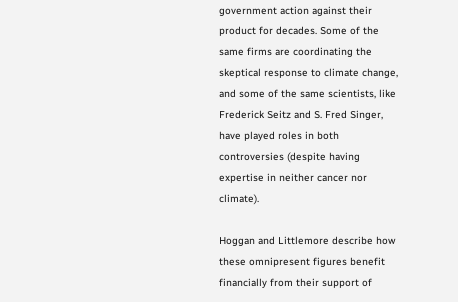government action against their product for decades. Some of the same firms are coordinating the skeptical response to climate change, and some of the same scientists, like Frederick Seitz and S. Fred Singer, have played roles in both controversies (despite having expertise in neither cancer nor climate).

Hoggan and Littlemore describe how these omnipresent figures benefit financially from their support of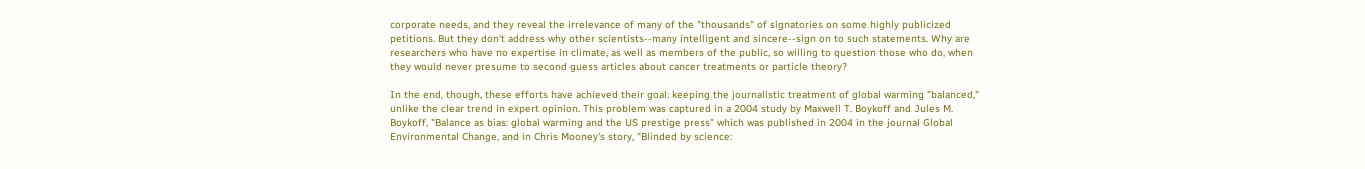corporate needs, and they reveal the irrelevance of many of the "thousands" of signatories on some highly publicized petitions. But they don't address why other scientists--many intelligent and sincere--sign on to such statements. Why are researchers who have no expertise in climate, as well as members of the public, so willing to question those who do, when they would never presume to second guess articles about cancer treatments or particle theory?

In the end, though, these efforts have achieved their goal: keeping the journalistic treatment of global warming "balanced," unlike the clear trend in expert opinion. This problem was captured in a 2004 study by Maxwell T. Boykoff and Jules M. Boykoff, "Balance as bias: global warming and the US prestige press" which was published in 2004 in the journal Global Environmental Change, and in Chris Mooney's story, "Blinded by science: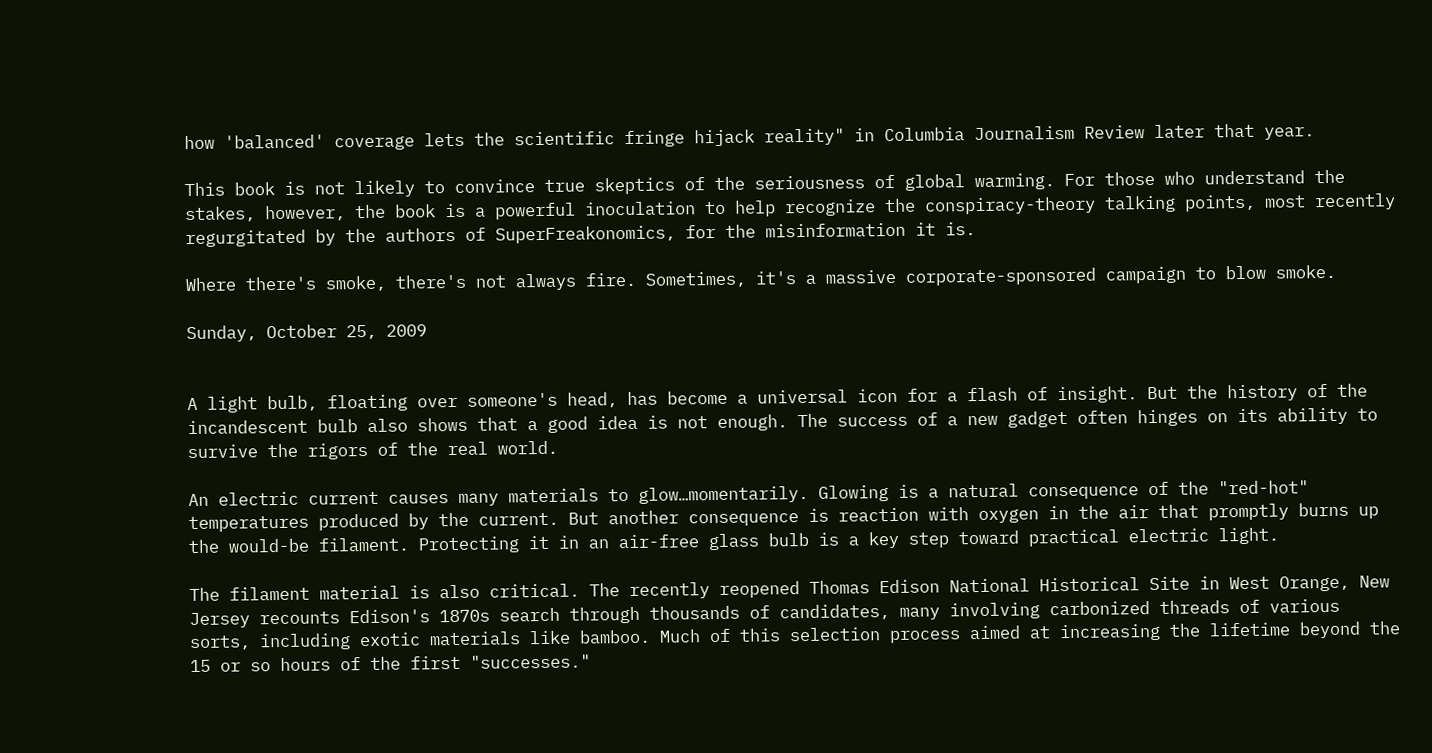how 'balanced' coverage lets the scientific fringe hijack reality" in Columbia Journalism Review later that year.

This book is not likely to convince true skeptics of the seriousness of global warming. For those who understand the stakes, however, the book is a powerful inoculation to help recognize the conspiracy-theory talking points, most recently regurgitated by the authors of SuperFreakonomics, for the misinformation it is.

Where there's smoke, there's not always fire. Sometimes, it's a massive corporate-sponsored campaign to blow smoke.

Sunday, October 25, 2009


A light bulb, floating over someone's head, has become a universal icon for a flash of insight. But the history of the incandescent bulb also shows that a good idea is not enough. The success of a new gadget often hinges on its ability to survive the rigors of the real world.

An electric current causes many materials to glow…momentarily. Glowing is a natural consequence of the "red-hot" temperatures produced by the current. But another consequence is reaction with oxygen in the air that promptly burns up the would-be filament. Protecting it in an air-free glass bulb is a key step toward practical electric light.

The filament material is also critical. The recently reopened Thomas Edison National Historical Site in West Orange, New Jersey recounts Edison's 1870s search through thousands of candidates, many involving carbonized threads of various sorts, including exotic materials like bamboo. Much of this selection process aimed at increasing the lifetime beyond the 15 or so hours of the first "successes."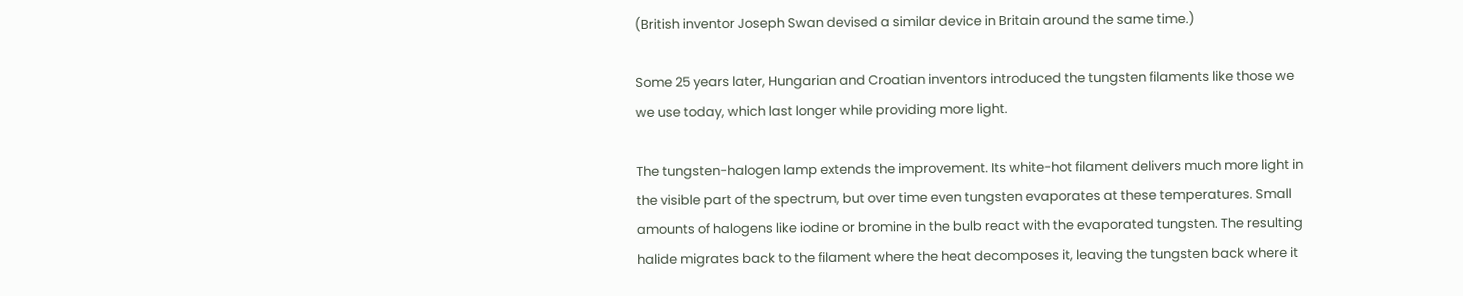(British inventor Joseph Swan devised a similar device in Britain around the same time.)

Some 25 years later, Hungarian and Croatian inventors introduced the tungsten filaments like those we we use today, which last longer while providing more light.

The tungsten-halogen lamp extends the improvement. Its white-hot filament delivers much more light in the visible part of the spectrum, but over time even tungsten evaporates at these temperatures. Small amounts of halogens like iodine or bromine in the bulb react with the evaporated tungsten. The resulting halide migrates back to the filament where the heat decomposes it, leaving the tungsten back where it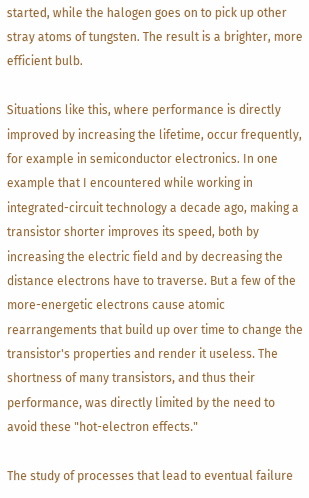started, while the halogen goes on to pick up other stray atoms of tungsten. The result is a brighter, more efficient bulb.

Situations like this, where performance is directly improved by increasing the lifetime, occur frequently, for example in semiconductor electronics. In one example that I encountered while working in integrated-circuit technology a decade ago, making a transistor shorter improves its speed, both by increasing the electric field and by decreasing the distance electrons have to traverse. But a few of the more-energetic electrons cause atomic rearrangements that build up over time to change the transistor's properties and render it useless. The shortness of many transistors, and thus their performance, was directly limited by the need to avoid these "hot-electron effects."

The study of processes that lead to eventual failure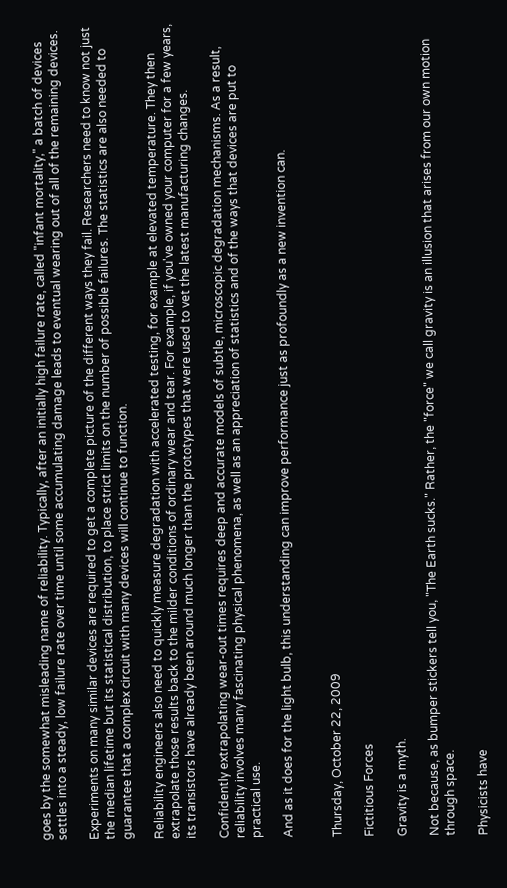goes by the somewhat misleading name of reliability. Typically, after an initially high failure rate, called "infant mortality," a batch of devices settles into a steady, low failure rate over time until some accumulating damage leads to eventual wearing out of all of the remaining devices.

Experiments on many similar devices are required to get a complete picture of the different ways they fail. Researchers need to know not just the median lifetime but its statistical distribution, to place strict limits on the number of possible failures. The statistics are also needed to guarantee that a complex circuit with many devices will continue to function.

Reliability engineers also need to quickly measure degradation with accelerated testing, for example at elevated temperature. They then extrapolate those results back to the milder conditions of ordinary wear and tear. For example, if you've owned your computer for a few years, its transistors have already been around much longer than the prototypes that were used to vet the latest manufacturing changes.

Confidently extrapolating wear-out times requires deep and accurate models of subtle, microscopic degradation mechanisms. As a result, reliability involves many fascinating physical phenomena, as well as an appreciation of statistics and of the ways that devices are put to practical use.

And as it does for the light bulb, this understanding can improve performance just as profoundly as a new invention can.


Thursday, October 22, 2009

Fictitious Forces

Gravity is a myth.

Not because, as bumper stickers tell you, "The Earth sucks." Rather, the "force" we call gravity is an illusion that arises from our own motion through space.

Physicists have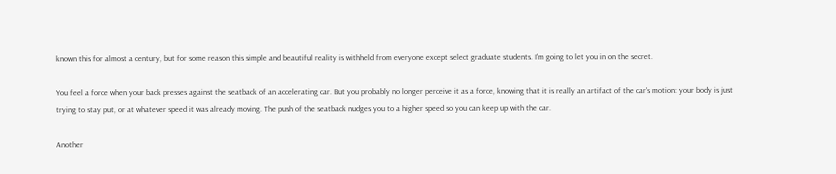known this for almost a century, but for some reason this simple and beautiful reality is withheld from everyone except select graduate students. I'm going to let you in on the secret.

You feel a force when your back presses against the seatback of an accelerating car. But you probably no longer perceive it as a force, knowing that it is really an artifact of the car's motion: your body is just trying to stay put, or at whatever speed it was already moving. The push of the seatback nudges you to a higher speed so you can keep up with the car.

Another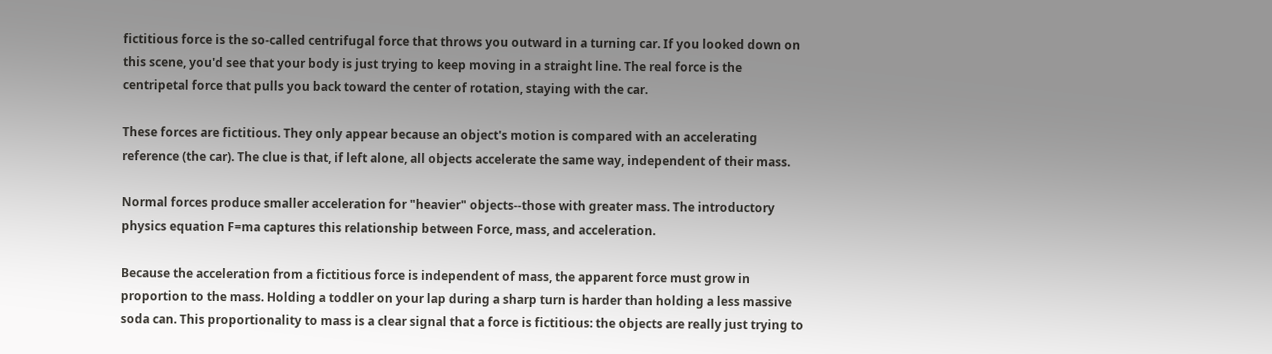fictitious force is the so-called centrifugal force that throws you outward in a turning car. If you looked down on this scene, you'd see that your body is just trying to keep moving in a straight line. The real force is the centripetal force that pulls you back toward the center of rotation, staying with the car.

These forces are fictitious. They only appear because an object's motion is compared with an accelerating reference (the car). The clue is that, if left alone, all objects accelerate the same way, independent of their mass.

Normal forces produce smaller acceleration for "heavier" objects--those with greater mass. The introductory physics equation F=ma captures this relationship between Force, mass, and acceleration.

Because the acceleration from a fictitious force is independent of mass, the apparent force must grow in proportion to the mass. Holding a toddler on your lap during a sharp turn is harder than holding a less massive soda can. This proportionality to mass is a clear signal that a force is fictitious: the objects are really just trying to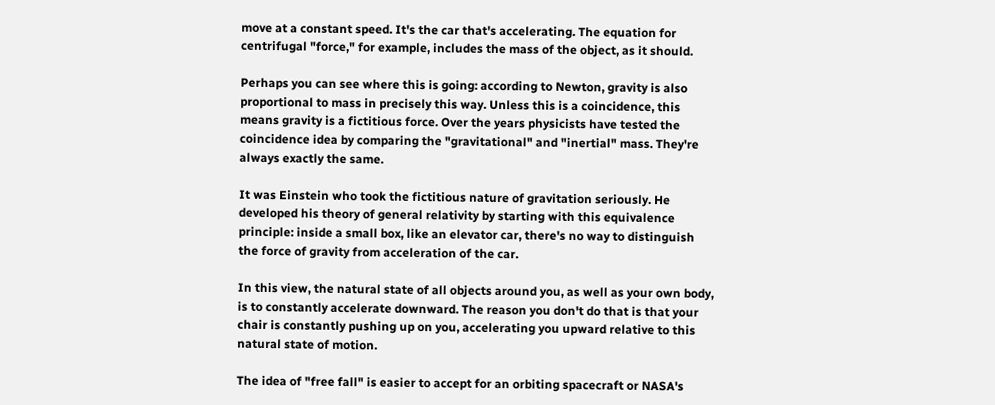move at a constant speed. It's the car that's accelerating. The equation for centrifugal "force," for example, includes the mass of the object, as it should.

Perhaps you can see where this is going: according to Newton, gravity is also proportional to mass in precisely this way. Unless this is a coincidence, this means gravity is a fictitious force. Over the years physicists have tested the coincidence idea by comparing the "gravitational" and "inertial" mass. They're always exactly the same.

It was Einstein who took the fictitious nature of gravitation seriously. He developed his theory of general relativity by starting with this equivalence principle: inside a small box, like an elevator car, there's no way to distinguish the force of gravity from acceleration of the car.

In this view, the natural state of all objects around you, as well as your own body, is to constantly accelerate downward. The reason you don't do that is that your chair is constantly pushing up on you, accelerating you upward relative to this natural state of motion.

The idea of "free fall" is easier to accept for an orbiting spacecraft or NASA's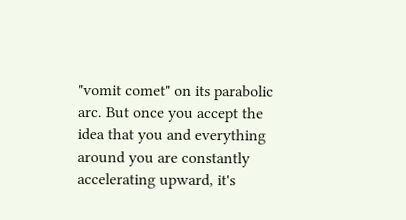"vomit comet" on its parabolic arc. But once you accept the idea that you and everything around you are constantly accelerating upward, it's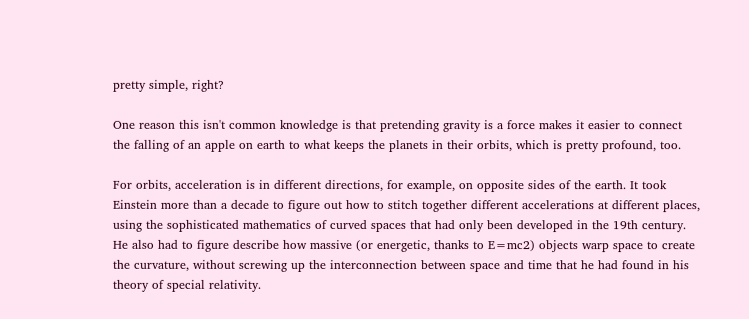pretty simple, right?

One reason this isn't common knowledge is that pretending gravity is a force makes it easier to connect the falling of an apple on earth to what keeps the planets in their orbits, which is pretty profound, too.

For orbits, acceleration is in different directions, for example, on opposite sides of the earth. It took Einstein more than a decade to figure out how to stitch together different accelerations at different places, using the sophisticated mathematics of curved spaces that had only been developed in the 19th century. He also had to figure describe how massive (or energetic, thanks to E=mc2) objects warp space to create the curvature, without screwing up the interconnection between space and time that he had found in his theory of special relativity.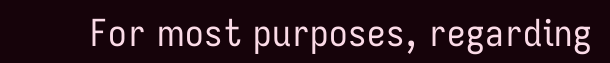For most purposes, regarding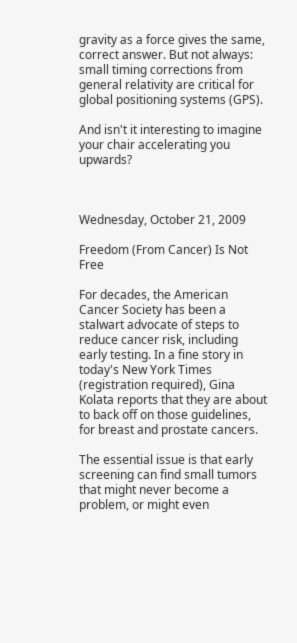gravity as a force gives the same, correct answer. But not always: small timing corrections from general relativity are critical for global positioning systems (GPS).

And isn't it interesting to imagine your chair accelerating you upwards?



Wednesday, October 21, 2009

Freedom (From Cancer) Is Not Free

For decades, the American Cancer Society has been a stalwart advocate of steps to reduce cancer risk, including early testing. In a fine story in today's New York Times (registration required), Gina Kolata reports that they are about to back off on those guidelines, for breast and prostate cancers.

The essential issue is that early screening can find small tumors that might never become a problem, or might even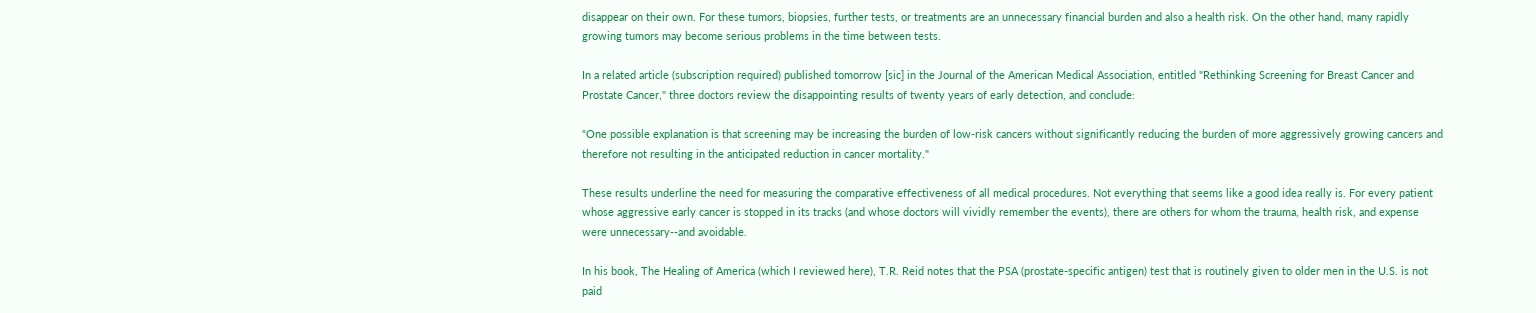disappear on their own. For these tumors, biopsies, further tests, or treatments are an unnecessary financial burden and also a health risk. On the other hand, many rapidly growing tumors may become serious problems in the time between tests.

In a related article (subscription required) published tomorrow [sic] in the Journal of the American Medical Association, entitled "Rethinking Screening for Breast Cancer and Prostate Cancer," three doctors review the disappointing results of twenty years of early detection, and conclude:

"One possible explanation is that screening may be increasing the burden of low-risk cancers without significantly reducing the burden of more aggressively growing cancers and therefore not resulting in the anticipated reduction in cancer mortality."

These results underline the need for measuring the comparative effectiveness of all medical procedures. Not everything that seems like a good idea really is. For every patient whose aggressive early cancer is stopped in its tracks (and whose doctors will vividly remember the events), there are others for whom the trauma, health risk, and expense were unnecessary--and avoidable.

In his book, The Healing of America (which I reviewed here), T.R. Reid notes that the PSA (prostate-specific antigen) test that is routinely given to older men in the U.S. is not paid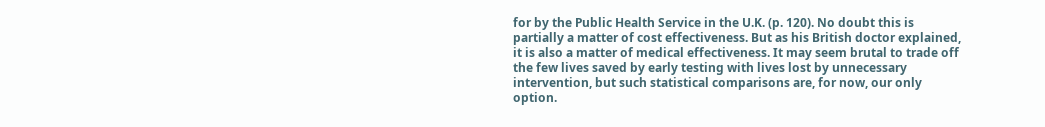for by the Public Health Service in the U.K. (p. 120). No doubt this is partially a matter of cost effectiveness. But as his British doctor explained, it is also a matter of medical effectiveness. It may seem brutal to trade off the few lives saved by early testing with lives lost by unnecessary intervention, but such statistical comparisons are, for now, our only option.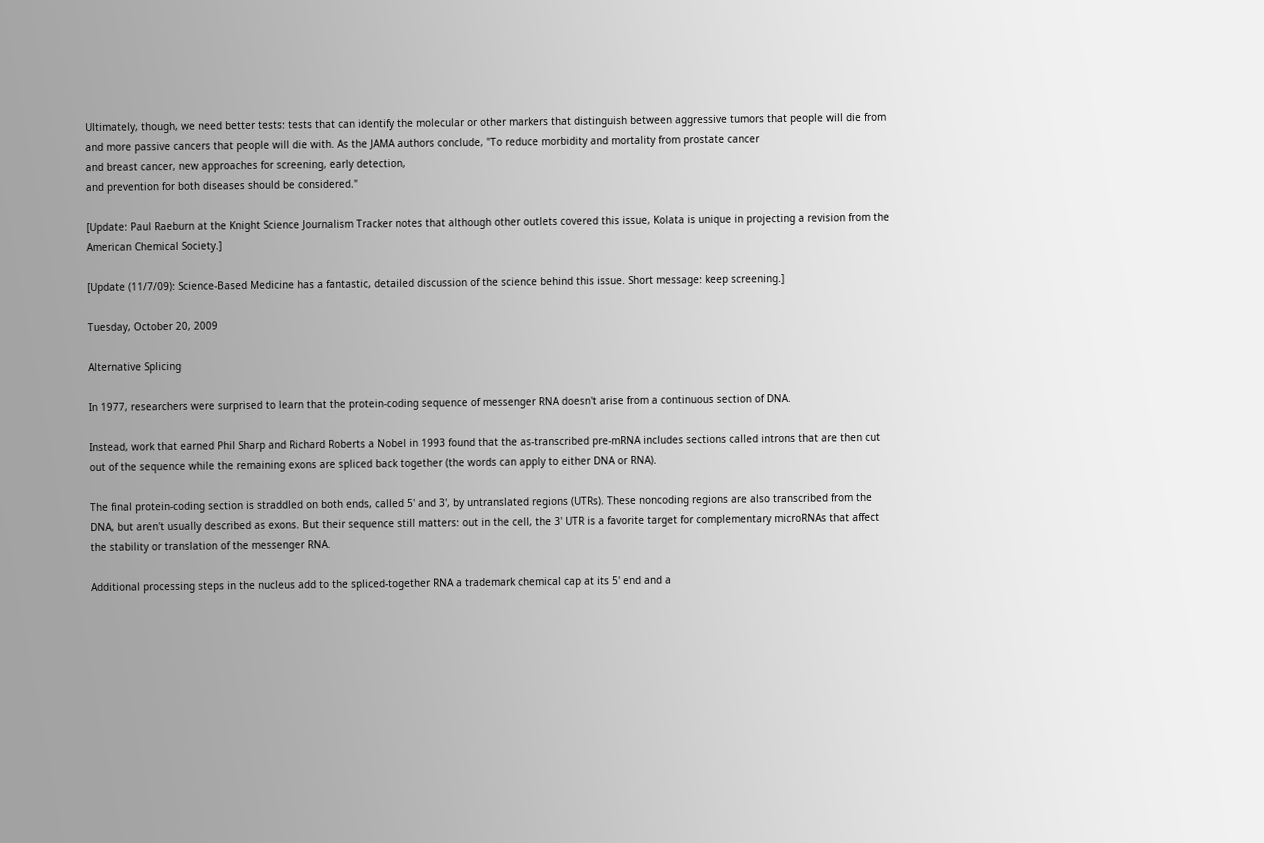Ultimately, though, we need better tests: tests that can identify the molecular or other markers that distinguish between aggressive tumors that people will die from and more passive cancers that people will die with. As the JAMA authors conclude, "To reduce morbidity and mortality from prostate cancer
and breast cancer, new approaches for screening, early detection,
and prevention for both diseases should be considered."

[Update: Paul Raeburn at the Knight Science Journalism Tracker notes that although other outlets covered this issue, Kolata is unique in projecting a revision from the American Chemical Society.]

[Update (11/7/09): Science-Based Medicine has a fantastic, detailed discussion of the science behind this issue. Short message: keep screening.]

Tuesday, October 20, 2009

Alternative Splicing

In 1977, researchers were surprised to learn that the protein-coding sequence of messenger RNA doesn't arise from a continuous section of DNA.

Instead, work that earned Phil Sharp and Richard Roberts a Nobel in 1993 found that the as-transcribed pre-mRNA includes sections called introns that are then cut out of the sequence while the remaining exons are spliced back together (the words can apply to either DNA or RNA).

The final protein-coding section is straddled on both ends, called 5' and 3', by untranslated regions (UTRs). These noncoding regions are also transcribed from the DNA, but aren't usually described as exons. But their sequence still matters: out in the cell, the 3' UTR is a favorite target for complementary microRNAs that affect the stability or translation of the messenger RNA.

Additional processing steps in the nucleus add to the spliced-together RNA a trademark chemical cap at its 5' end and a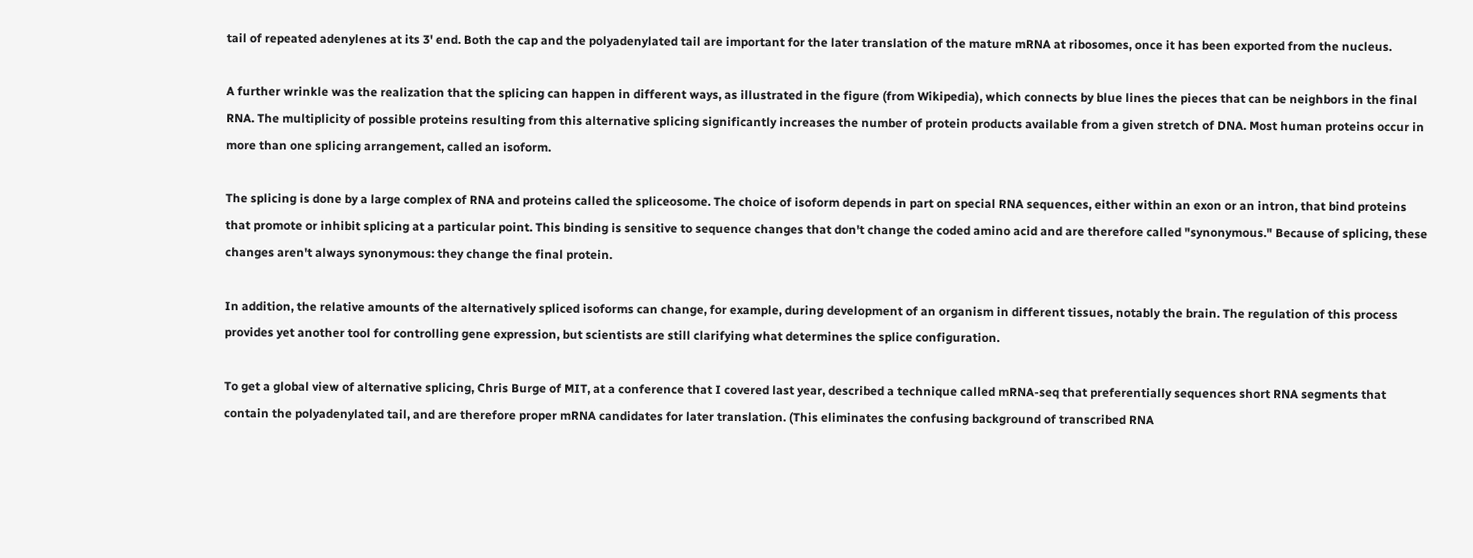tail of repeated adenylenes at its 3' end. Both the cap and the polyadenylated tail are important for the later translation of the mature mRNA at ribosomes, once it has been exported from the nucleus.

A further wrinkle was the realization that the splicing can happen in different ways, as illustrated in the figure (from Wikipedia), which connects by blue lines the pieces that can be neighbors in the final RNA. The multiplicity of possible proteins resulting from this alternative splicing significantly increases the number of protein products available from a given stretch of DNA. Most human proteins occur in more than one splicing arrangement, called an isoform.

The splicing is done by a large complex of RNA and proteins called the spliceosome. The choice of isoform depends in part on special RNA sequences, either within an exon or an intron, that bind proteins that promote or inhibit splicing at a particular point. This binding is sensitive to sequence changes that don't change the coded amino acid and are therefore called "synonymous." Because of splicing, these changes aren't always synonymous: they change the final protein.

In addition, the relative amounts of the alternatively spliced isoforms can change, for example, during development of an organism in different tissues, notably the brain. The regulation of this process provides yet another tool for controlling gene expression, but scientists are still clarifying what determines the splice configuration.

To get a global view of alternative splicing, Chris Burge of MIT, at a conference that I covered last year, described a technique called mRNA-seq that preferentially sequences short RNA segments that contain the polyadenylated tail, and are therefore proper mRNA candidates for later translation. (This eliminates the confusing background of transcribed RNA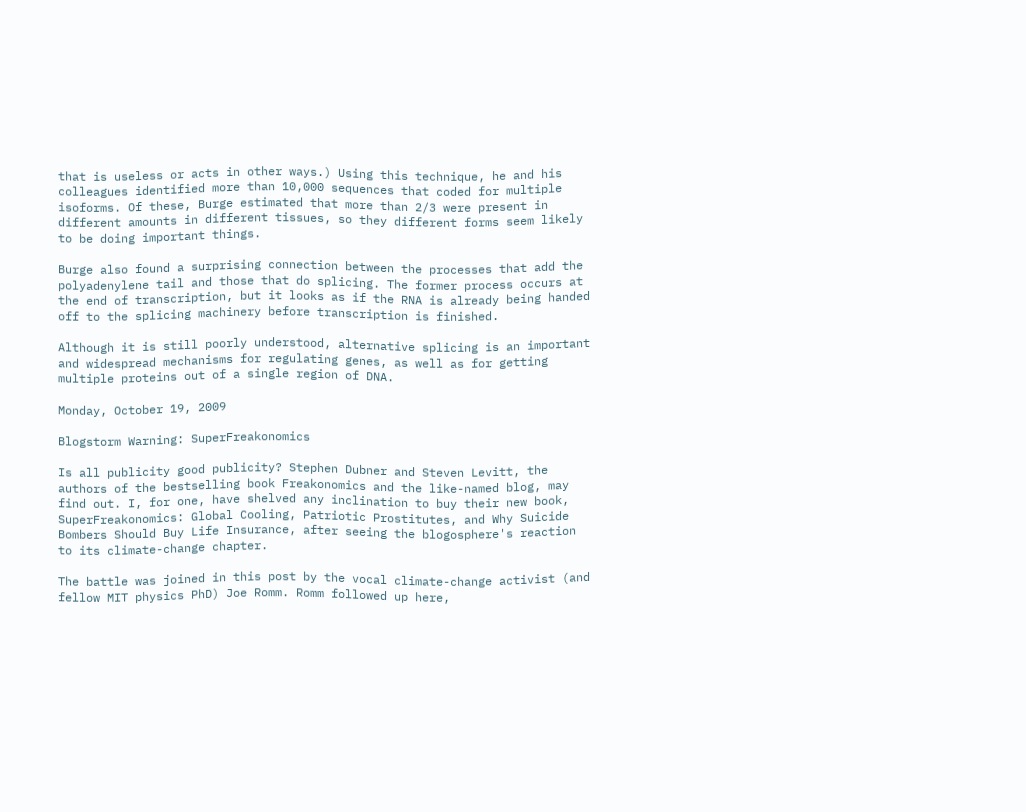that is useless or acts in other ways.) Using this technique, he and his colleagues identified more than 10,000 sequences that coded for multiple isoforms. Of these, Burge estimated that more than 2/3 were present in different amounts in different tissues, so they different forms seem likely to be doing important things.

Burge also found a surprising connection between the processes that add the polyadenylene tail and those that do splicing. The former process occurs at the end of transcription, but it looks as if the RNA is already being handed off to the splicing machinery before transcription is finished.

Although it is still poorly understood, alternative splicing is an important and widespread mechanisms for regulating genes, as well as for getting multiple proteins out of a single region of DNA.

Monday, October 19, 2009

Blogstorm Warning: SuperFreakonomics

Is all publicity good publicity? Stephen Dubner and Steven Levitt, the authors of the bestselling book Freakonomics and the like-named blog, may find out. I, for one, have shelved any inclination to buy their new book, SuperFreakonomics: Global Cooling, Patriotic Prostitutes, and Why Suicide Bombers Should Buy Life Insurance, after seeing the blogosphere's reaction to its climate-change chapter.

The battle was joined in this post by the vocal climate-change activist (and fellow MIT physics PhD) Joe Romm. Romm followed up here,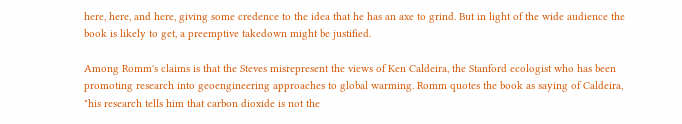here, here, and here, giving some credence to the idea that he has an axe to grind. But in light of the wide audience the book is likely to get, a preemptive takedown might be justified.

Among Romm's claims is that the Steves misrepresent the views of Ken Caldeira, the Stanford ecologist who has been promoting research into geoengineering approaches to global warming. Romm quotes the book as saying of Caldeira, "his research tells him that carbon dioxide is not the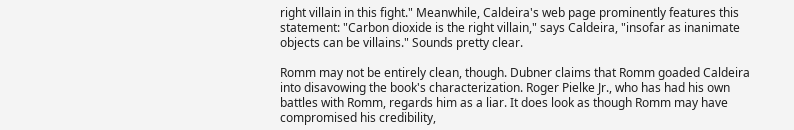right villain in this fight." Meanwhile, Caldeira's web page prominently features this statement: "Carbon dioxide is the right villain," says Caldeira, "insofar as inanimate objects can be villains." Sounds pretty clear.

Romm may not be entirely clean, though. Dubner claims that Romm goaded Caldeira into disavowing the book's characterization. Roger Pielke Jr., who has had his own battles with Romm, regards him as a liar. It does look as though Romm may have compromised his credibility,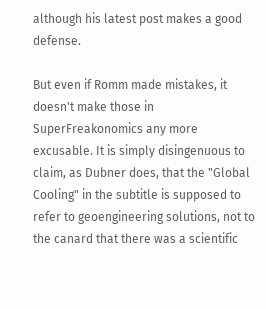although his latest post makes a good defense.

But even if Romm made mistakes, it doesn't make those in SuperFreakonomics any more excusable. It is simply disingenuous to claim, as Dubner does, that the "Global Cooling" in the subtitle is supposed to refer to geoengineering solutions, not to the canard that there was a scientific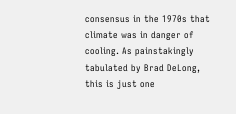consensus in the 1970s that climate was in danger of cooling. As painstakingly tabulated by Brad DeLong, this is just one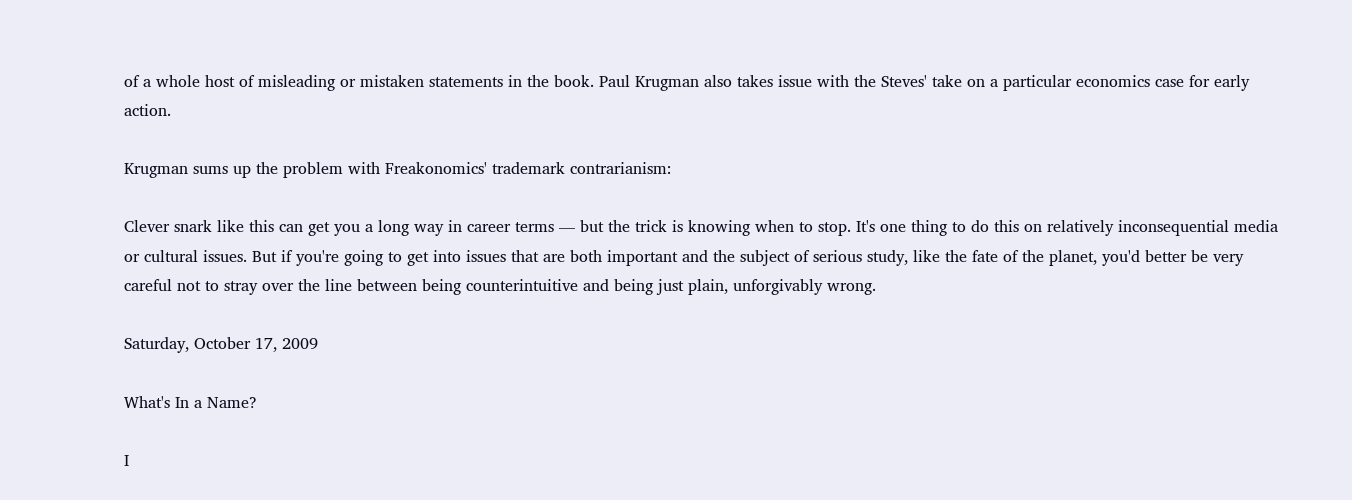of a whole host of misleading or mistaken statements in the book. Paul Krugman also takes issue with the Steves' take on a particular economics case for early action.

Krugman sums up the problem with Freakonomics' trademark contrarianism:

Clever snark like this can get you a long way in career terms — but the trick is knowing when to stop. It's one thing to do this on relatively inconsequential media or cultural issues. But if you're going to get into issues that are both important and the subject of serious study, like the fate of the planet, you'd better be very careful not to stray over the line between being counterintuitive and being just plain, unforgivably wrong.

Saturday, October 17, 2009

What's In a Name?

I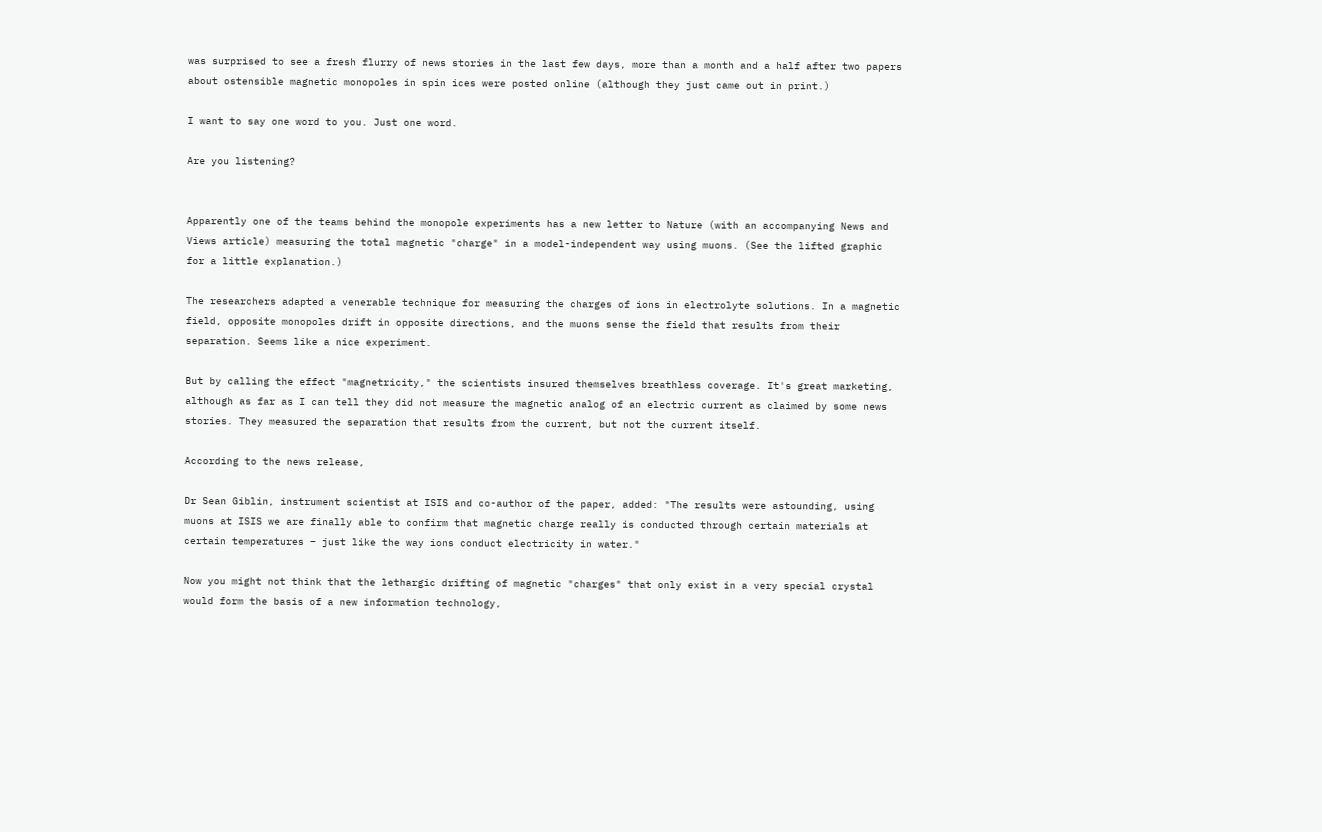was surprised to see a fresh flurry of news stories in the last few days, more than a month and a half after two papers about ostensible magnetic monopoles in spin ices were posted online (although they just came out in print.)

I want to say one word to you. Just one word.

Are you listening?


Apparently one of the teams behind the monopole experiments has a new letter to Nature (with an accompanying News and Views article) measuring the total magnetic "charge" in a model-independent way using muons. (See the lifted graphic for a little explanation.)

The researchers adapted a venerable technique for measuring the charges of ions in electrolyte solutions. In a magnetic field, opposite monopoles drift in opposite directions, and the muons sense the field that results from their separation. Seems like a nice experiment.

But by calling the effect "magnetricity," the scientists insured themselves breathless coverage. It's great marketing, although as far as I can tell they did not measure the magnetic analog of an electric current as claimed by some news stories. They measured the separation that results from the current, but not the current itself.

According to the news release,

Dr Sean Giblin, instrument scientist at ISIS and co-author of the paper, added: "The results were astounding, using muons at ISIS we are finally able to confirm that magnetic charge really is conducted through certain materials at certain temperatures – just like the way ions conduct electricity in water."

Now you might not think that the lethargic drifting of magnetic "charges" that only exist in a very special crystal would form the basis of a new information technology,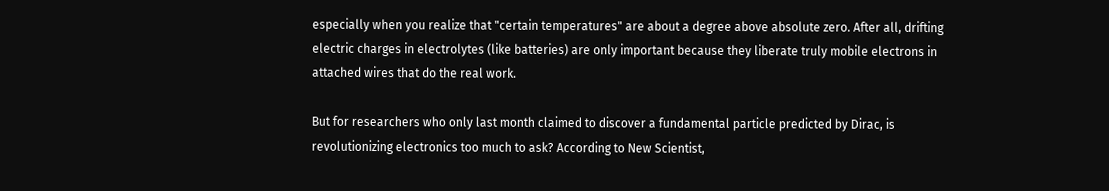especially when you realize that "certain temperatures" are about a degree above absolute zero. After all, drifting electric charges in electrolytes (like batteries) are only important because they liberate truly mobile electrons in attached wires that do the real work.

But for researchers who only last month claimed to discover a fundamental particle predicted by Dirac, is revolutionizing electronics too much to ask? According to New Scientist,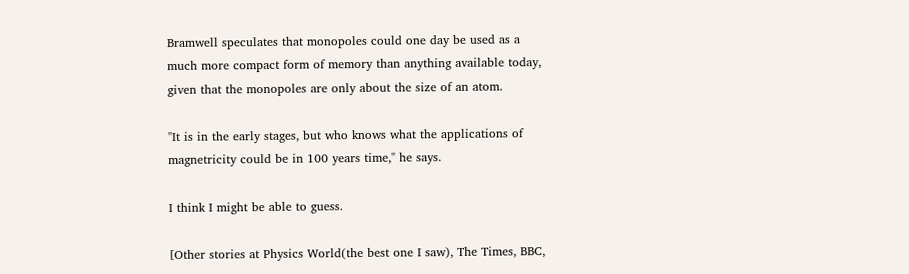Bramwell speculates that monopoles could one day be used as a much more compact form of memory than anything available today, given that the monopoles are only about the size of an atom.

"It is in the early stages, but who knows what the applications of magnetricity could be in 100 years time," he says.

I think I might be able to guess.

[Other stories at Physics World(the best one I saw), The Times, BBC,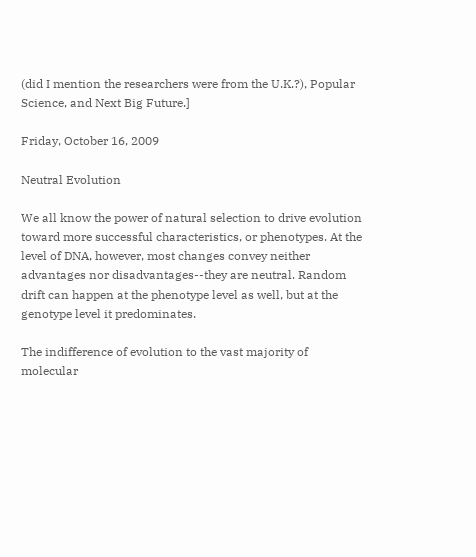(did I mention the researchers were from the U.K.?), Popular Science, and Next Big Future.]

Friday, October 16, 2009

Neutral Evolution

We all know the power of natural selection to drive evolution toward more successful characteristics, or phenotypes. At the level of DNA, however, most changes convey neither advantages nor disadvantages--they are neutral. Random drift can happen at the phenotype level as well, but at the genotype level it predominates.

The indifference of evolution to the vast majority of molecular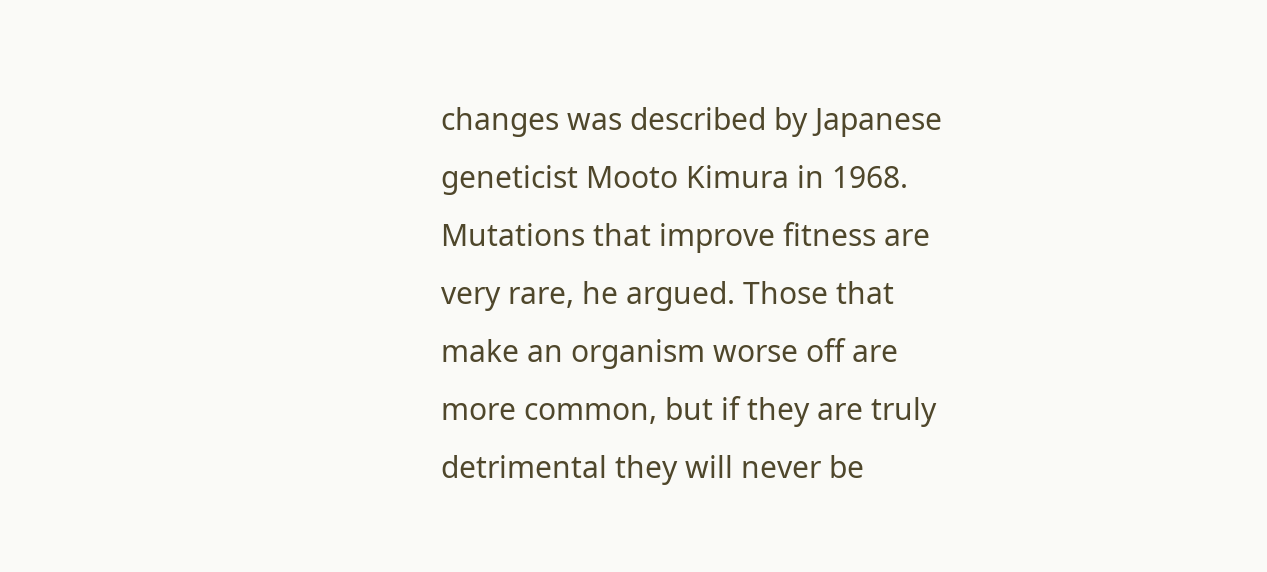changes was described by Japanese geneticist Mooto Kimura in 1968. Mutations that improve fitness are very rare, he argued. Those that make an organism worse off are more common, but if they are truly detrimental they will never be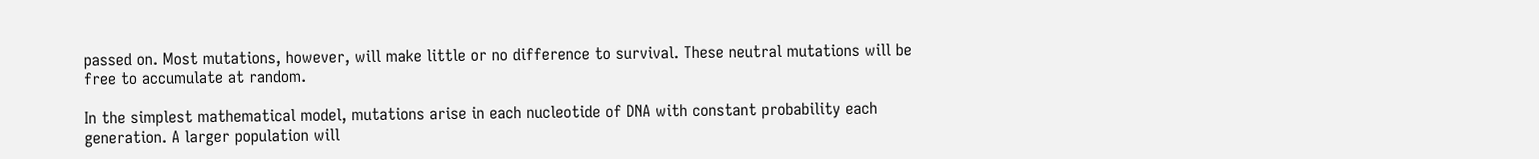passed on. Most mutations, however, will make little or no difference to survival. These neutral mutations will be free to accumulate at random.

In the simplest mathematical model, mutations arise in each nucleotide of DNA with constant probability each generation. A larger population will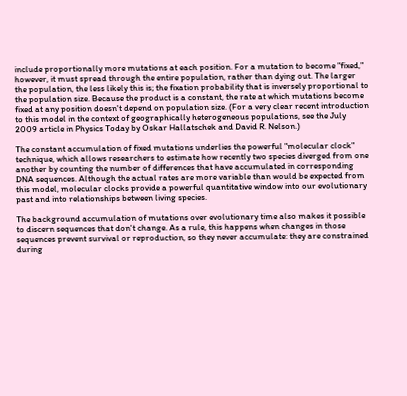include proportionally more mutations at each position. For a mutation to become "fixed," however, it must spread through the entire population, rather than dying out. The larger the population, the less likely this is; the fixation probability that is inversely proportional to the population size. Because the product is a constant, the rate at which mutations become fixed at any position doesn't depend on population size. (For a very clear recent introduction to this model in the context of geographically heterogeneous populations, see the July 2009 article in Physics Today by Oskar Hallatschek and David R. Nelson.)

The constant accumulation of fixed mutations underlies the powerful "molecular clock" technique, which allows researchers to estimate how recently two species diverged from one another by counting the number of differences that have accumulated in corresponding DNA sequences. Although the actual rates are more variable than would be expected from this model, molecular clocks provide a powerful quantitative window into our evolutionary past and into relationships between living species.

The background accumulation of mutations over evolutionary time also makes it possible to discern sequences that don't change. As a rule, this happens when changes in those sequences prevent survival or reproduction, so they never accumulate: they are constrained during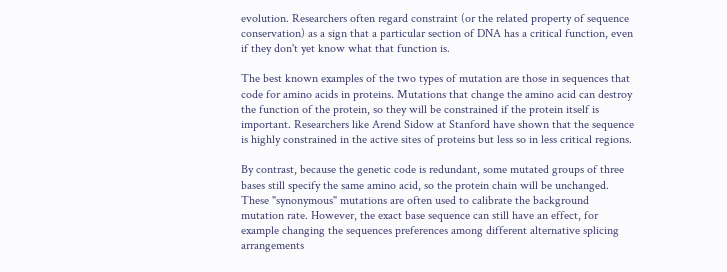evolution. Researchers often regard constraint (or the related property of sequence conservation) as a sign that a particular section of DNA has a critical function, even if they don't yet know what that function is.

The best known examples of the two types of mutation are those in sequences that code for amino acids in proteins. Mutations that change the amino acid can destroy the function of the protein, so they will be constrained if the protein itself is important. Researchers like Arend Sidow at Stanford have shown that the sequence is highly constrained in the active sites of proteins but less so in less critical regions.

By contrast, because the genetic code is redundant, some mutated groups of three bases still specify the same amino acid, so the protein chain will be unchanged. These "synonymous" mutations are often used to calibrate the background mutation rate. However, the exact base sequence can still have an effect, for example changing the sequences preferences among different alternative splicing arrangements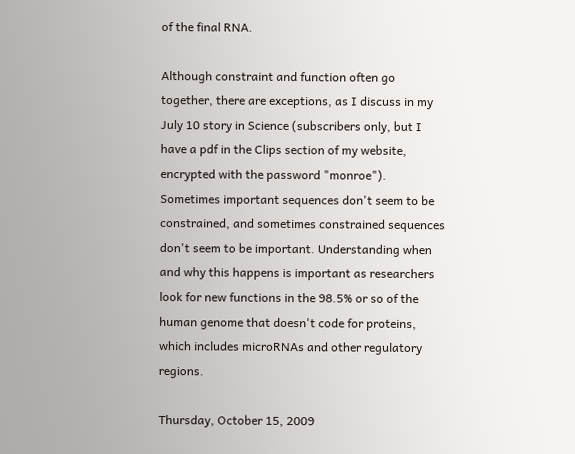of the final RNA.

Although constraint and function often go together, there are exceptions, as I discuss in my July 10 story in Science (subscribers only, but I have a pdf in the Clips section of my website, encrypted with the password "monroe"). Sometimes important sequences don't seem to be constrained, and sometimes constrained sequences don't seem to be important. Understanding when and why this happens is important as researchers look for new functions in the 98.5% or so of the human genome that doesn't code for proteins, which includes microRNAs and other regulatory regions.

Thursday, October 15, 2009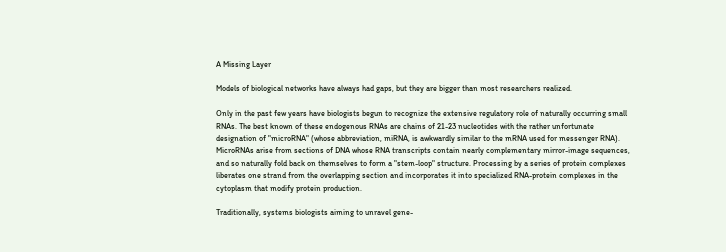A Missing Layer

Models of biological networks have always had gaps, but they are bigger than most researchers realized.

Only in the past few years have biologists begun to recognize the extensive regulatory role of naturally occurring small RNAs. The best known of these endogenous RNAs are chains of 21-23 nucleotides with the rather unfortunate designation of "microRNA" (whose abbreviation, miRNA, is awkwardly similar to the mRNA used for messenger RNA). MicroRNAs arise from sections of DNA whose RNA transcripts contain nearly complementary mirror-image sequences, and so naturally fold back on themselves to form a "stem-loop" structure. Processing by a series of protein complexes liberates one strand from the overlapping section and incorporates it into specialized RNA-protein complexes in the cytoplasm that modify protein production.

Traditionally, systems biologists aiming to unravel gene-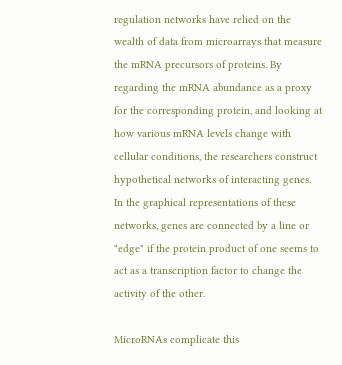regulation networks have relied on the wealth of data from microarrays that measure the mRNA precursors of proteins. By regarding the mRNA abundance as a proxy for the corresponding protein, and looking at how various mRNA levels change with cellular conditions, the researchers construct hypothetical networks of interacting genes. In the graphical representations of these networks, genes are connected by a line or "edge" if the protein product of one seems to act as a transcription factor to change the activity of the other.

MicroRNAs complicate this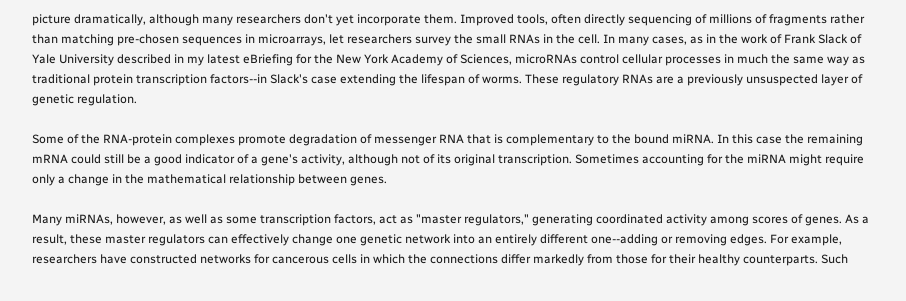picture dramatically, although many researchers don't yet incorporate them. Improved tools, often directly sequencing of millions of fragments rather than matching pre-chosen sequences in microarrays, let researchers survey the small RNAs in the cell. In many cases, as in the work of Frank Slack of Yale University described in my latest eBriefing for the New York Academy of Sciences, microRNAs control cellular processes in much the same way as traditional protein transcription factors--in Slack's case extending the lifespan of worms. These regulatory RNAs are a previously unsuspected layer of genetic regulation.

Some of the RNA-protein complexes promote degradation of messenger RNA that is complementary to the bound miRNA. In this case the remaining mRNA could still be a good indicator of a gene's activity, although not of its original transcription. Sometimes accounting for the miRNA might require only a change in the mathematical relationship between genes.

Many miRNAs, however, as well as some transcription factors, act as "master regulators," generating coordinated activity among scores of genes. As a result, these master regulators can effectively change one genetic network into an entirely different one--adding or removing edges. For example, researchers have constructed networks for cancerous cells in which the connections differ markedly from those for their healthy counterparts. Such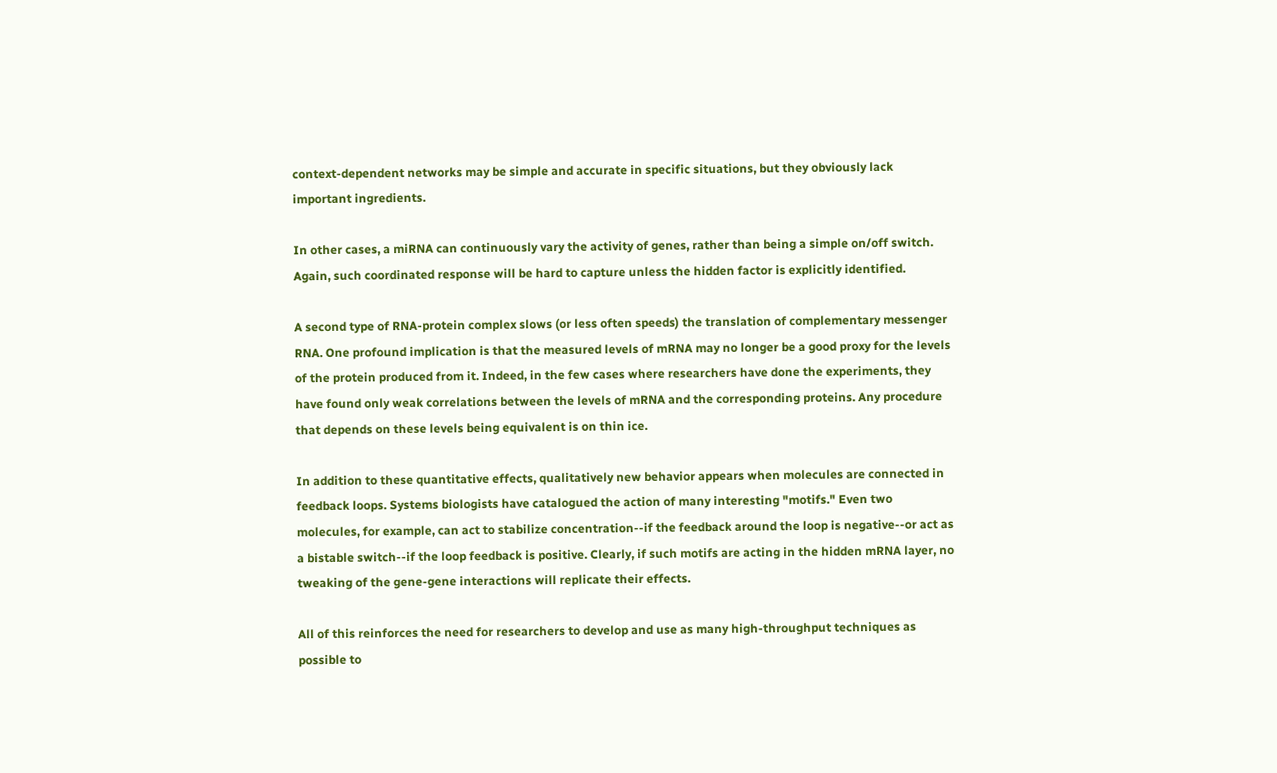context-dependent networks may be simple and accurate in specific situations, but they obviously lack important ingredients.

In other cases, a miRNA can continuously vary the activity of genes, rather than being a simple on/off switch. Again, such coordinated response will be hard to capture unless the hidden factor is explicitly identified.

A second type of RNA-protein complex slows (or less often speeds) the translation of complementary messenger RNA. One profound implication is that the measured levels of mRNA may no longer be a good proxy for the levels of the protein produced from it. Indeed, in the few cases where researchers have done the experiments, they have found only weak correlations between the levels of mRNA and the corresponding proteins. Any procedure that depends on these levels being equivalent is on thin ice.

In addition to these quantitative effects, qualitatively new behavior appears when molecules are connected in feedback loops. Systems biologists have catalogued the action of many interesting "motifs." Even two molecules, for example, can act to stabilize concentration--if the feedback around the loop is negative--or act as a bistable switch--if the loop feedback is positive. Clearly, if such motifs are acting in the hidden mRNA layer, no tweaking of the gene-gene interactions will replicate their effects.

All of this reinforces the need for researchers to develop and use as many high-throughput techniques as possible to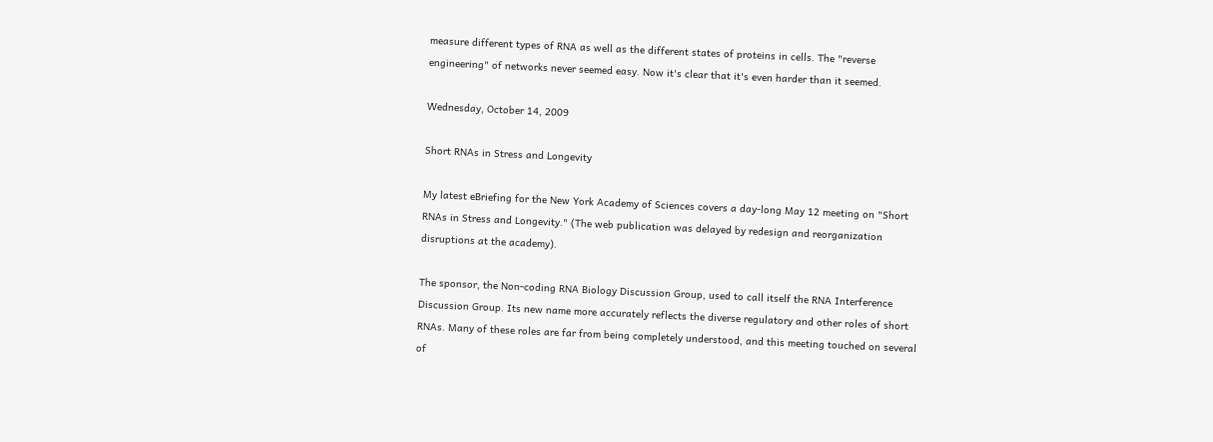measure different types of RNA as well as the different states of proteins in cells. The "reverse engineering" of networks never seemed easy. Now it's clear that it's even harder than it seemed.

Wednesday, October 14, 2009

Short RNAs in Stress and Longevity

My latest eBriefing for the New York Academy of Sciences covers a day-long May 12 meeting on "Short RNAs in Stress and Longevity." (The web publication was delayed by redesign and reorganization disruptions at the academy).

The sponsor, the Non-coding RNA Biology Discussion Group, used to call itself the RNA Interference Discussion Group. Its new name more accurately reflects the diverse regulatory and other roles of short RNAs. Many of these roles are far from being completely understood, and this meeting touched on several of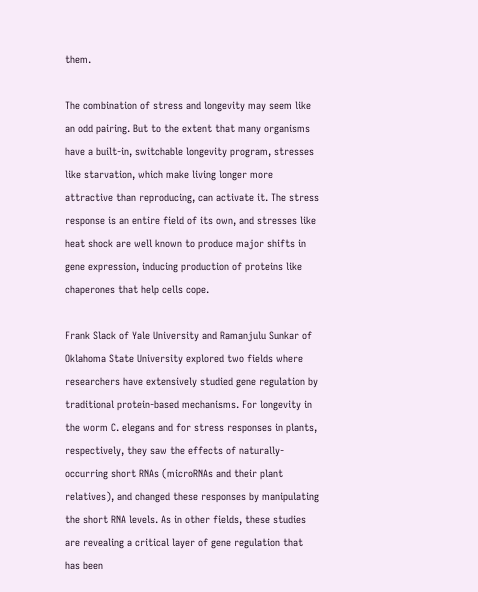them.

The combination of stress and longevity may seem like an odd pairing. But to the extent that many organisms have a built-in, switchable longevity program, stresses like starvation, which make living longer more attractive than reproducing, can activate it. The stress response is an entire field of its own, and stresses like heat shock are well known to produce major shifts in gene expression, inducing production of proteins like chaperones that help cells cope.

Frank Slack of Yale University and Ramanjulu Sunkar of Oklahoma State University explored two fields where researchers have extensively studied gene regulation by traditional protein-based mechanisms. For longevity in the worm C. elegans and for stress responses in plants, respectively, they saw the effects of naturally-occurring short RNAs (microRNAs and their plant relatives), and changed these responses by manipulating the short RNA levels. As in other fields, these studies are revealing a critical layer of gene regulation that has been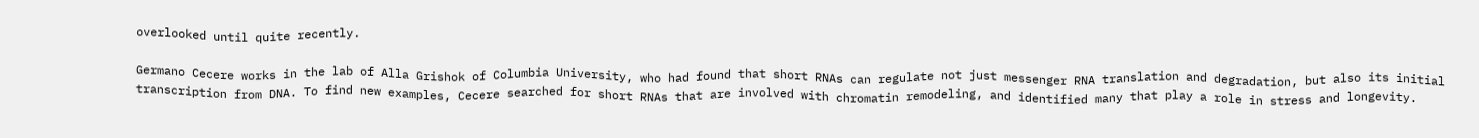overlooked until quite recently.

Germano Cecere works in the lab of Alla Grishok of Columbia University, who had found that short RNAs can regulate not just messenger RNA translation and degradation, but also its initial transcription from DNA. To find new examples, Cecere searched for short RNAs that are involved with chromatin remodeling, and identified many that play a role in stress and longevity.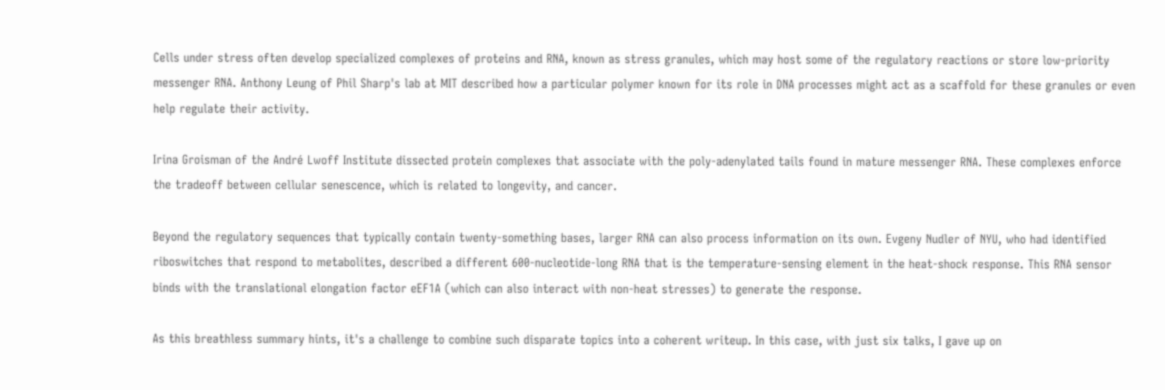Cells under stress often develop specialized complexes of proteins and RNA, known as stress granules, which may host some of the regulatory reactions or store low-priority messenger RNA. Anthony Leung of Phil Sharp's lab at MIT described how a particular polymer known for its role in DNA processes might act as a scaffold for these granules or even help regulate their activity.

Irina Groisman of the André Lwoff Institute dissected protein complexes that associate with the poly-adenylated tails found in mature messenger RNA. These complexes enforce the tradeoff between cellular senescence, which is related to longevity, and cancer.

Beyond the regulatory sequences that typically contain twenty-something bases, larger RNA can also process information on its own. Evgeny Nudler of NYU, who had identified riboswitches that respond to metabolites, described a different 600-nucleotide-long RNA that is the temperature-sensing element in the heat-shock response. This RNA sensor binds with the translational elongation factor eEF1A (which can also interact with non-heat stresses) to generate the response.

As this breathless summary hints, it's a challenge to combine such disparate topics into a coherent writeup. In this case, with just six talks, I gave up on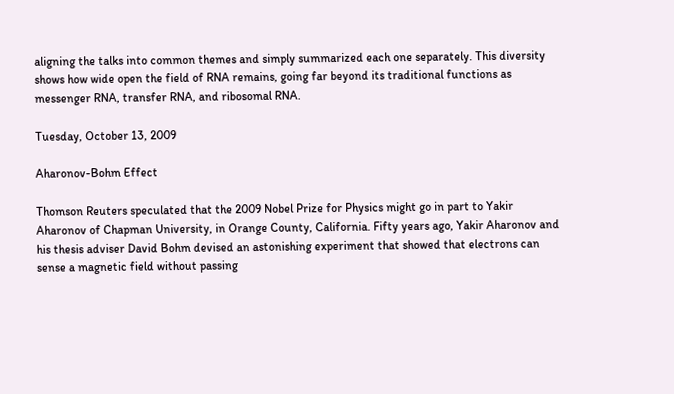aligning the talks into common themes and simply summarized each one separately. This diversity shows how wide open the field of RNA remains, going far beyond its traditional functions as messenger RNA, transfer RNA, and ribosomal RNA.

Tuesday, October 13, 2009

Aharonov-Bohm Effect

Thomson Reuters speculated that the 2009 Nobel Prize for Physics might go in part to Yakir Aharonov of Chapman University, in Orange County, California. Fifty years ago, Yakir Aharonov and his thesis adviser David Bohm devised an astonishing experiment that showed that electrons can sense a magnetic field without passing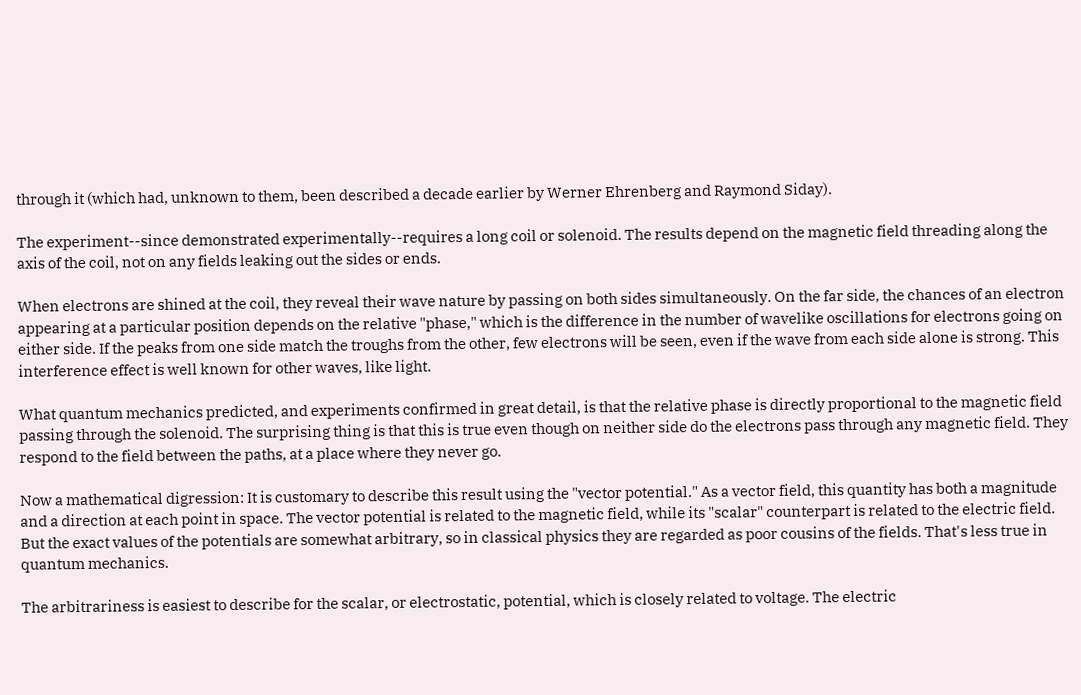through it (which had, unknown to them, been described a decade earlier by Werner Ehrenberg and Raymond Siday).

The experiment--since demonstrated experimentally--requires a long coil or solenoid. The results depend on the magnetic field threading along the axis of the coil, not on any fields leaking out the sides or ends.

When electrons are shined at the coil, they reveal their wave nature by passing on both sides simultaneously. On the far side, the chances of an electron appearing at a particular position depends on the relative "phase," which is the difference in the number of wavelike oscillations for electrons going on either side. If the peaks from one side match the troughs from the other, few electrons will be seen, even if the wave from each side alone is strong. This interference effect is well known for other waves, like light.

What quantum mechanics predicted, and experiments confirmed in great detail, is that the relative phase is directly proportional to the magnetic field passing through the solenoid. The surprising thing is that this is true even though on neither side do the electrons pass through any magnetic field. They respond to the field between the paths, at a place where they never go.

Now a mathematical digression: It is customary to describe this result using the "vector potential." As a vector field, this quantity has both a magnitude and a direction at each point in space. The vector potential is related to the magnetic field, while its "scalar" counterpart is related to the electric field. But the exact values of the potentials are somewhat arbitrary, so in classical physics they are regarded as poor cousins of the fields. That's less true in quantum mechanics.

The arbitrariness is easiest to describe for the scalar, or electrostatic, potential, which is closely related to voltage. The electric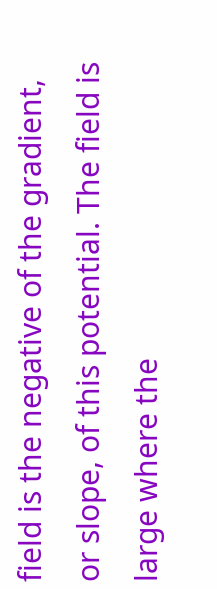field is the negative of the gradient, or slope, of this potential. The field is large where the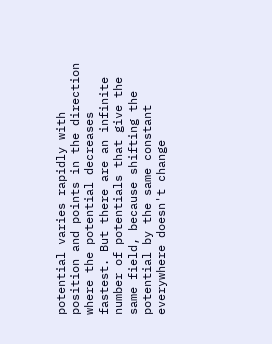potential varies rapidly with position and points in the direction where the potential decreases fastest. But there are an infinite number of potentials that give the same field, because shifting the potential by the same constant everywhere doesn't change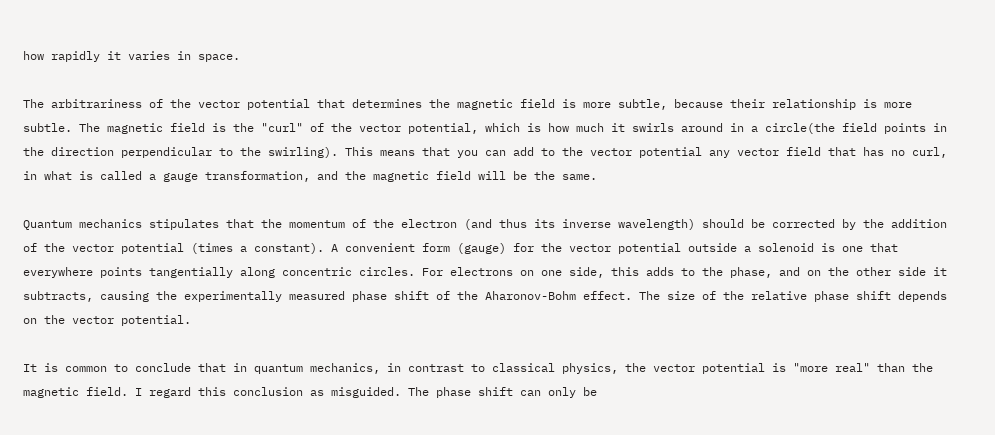how rapidly it varies in space.

The arbitrariness of the vector potential that determines the magnetic field is more subtle, because their relationship is more subtle. The magnetic field is the "curl" of the vector potential, which is how much it swirls around in a circle(the field points in the direction perpendicular to the swirling). This means that you can add to the vector potential any vector field that has no curl, in what is called a gauge transformation, and the magnetic field will be the same.

Quantum mechanics stipulates that the momentum of the electron (and thus its inverse wavelength) should be corrected by the addition of the vector potential (times a constant). A convenient form (gauge) for the vector potential outside a solenoid is one that everywhere points tangentially along concentric circles. For electrons on one side, this adds to the phase, and on the other side it subtracts, causing the experimentally measured phase shift of the Aharonov-Bohm effect. The size of the relative phase shift depends on the vector potential.

It is common to conclude that in quantum mechanics, in contrast to classical physics, the vector potential is "more real" than the magnetic field. I regard this conclusion as misguided. The phase shift can only be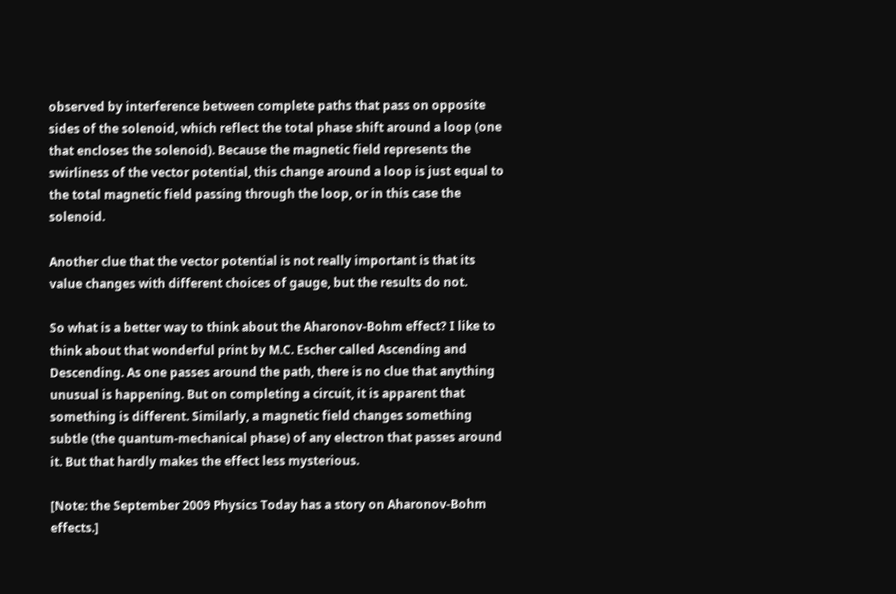observed by interference between complete paths that pass on opposite sides of the solenoid, which reflect the total phase shift around a loop (one that encloses the solenoid). Because the magnetic field represents the swirliness of the vector potential, this change around a loop is just equal to the total magnetic field passing through the loop, or in this case the solenoid.

Another clue that the vector potential is not really important is that its value changes with different choices of gauge, but the results do not.

So what is a better way to think about the Aharonov-Bohm effect? I like to think about that wonderful print by M.C. Escher called Ascending and Descending. As one passes around the path, there is no clue that anything unusual is happening. But on completing a circuit, it is apparent that something is different. Similarly, a magnetic field changes something subtle (the quantum-mechanical phase) of any electron that passes around it. But that hardly makes the effect less mysterious.

[Note: the September 2009 Physics Today has a story on Aharonov-Bohm effects.]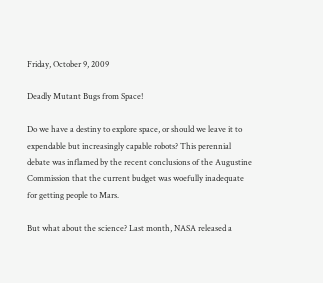Friday, October 9, 2009

Deadly Mutant Bugs from Space!

Do we have a destiny to explore space, or should we leave it to expendable but increasingly capable robots? This perennial debate was inflamed by the recent conclusions of the Augustine Commission that the current budget was woefully inadequate for getting people to Mars.

But what about the science? Last month, NASA released a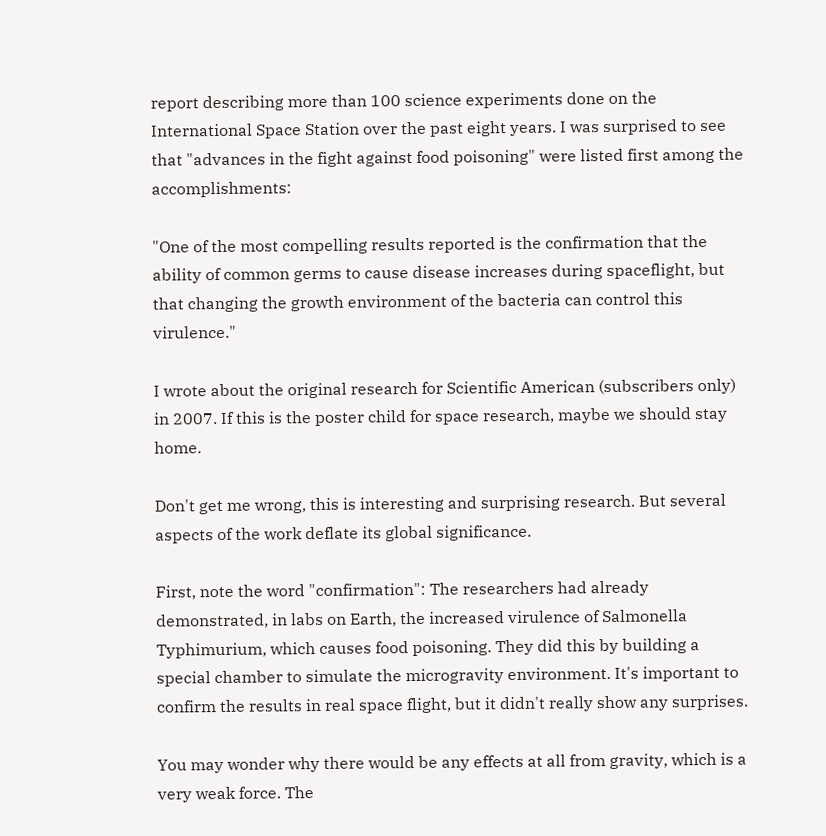report describing more than 100 science experiments done on the International Space Station over the past eight years. I was surprised to see that "advances in the fight against food poisoning" were listed first among the accomplishments:

"One of the most compelling results reported is the confirmation that the ability of common germs to cause disease increases during spaceflight, but that changing the growth environment of the bacteria can control this virulence."

I wrote about the original research for Scientific American (subscribers only) in 2007. If this is the poster child for space research, maybe we should stay home.

Don't get me wrong, this is interesting and surprising research. But several aspects of the work deflate its global significance.

First, note the word "confirmation": The researchers had already demonstrated, in labs on Earth, the increased virulence of Salmonella Typhimurium, which causes food poisoning. They did this by building a special chamber to simulate the microgravity environment. It's important to confirm the results in real space flight, but it didn't really show any surprises.

You may wonder why there would be any effects at all from gravity, which is a very weak force. The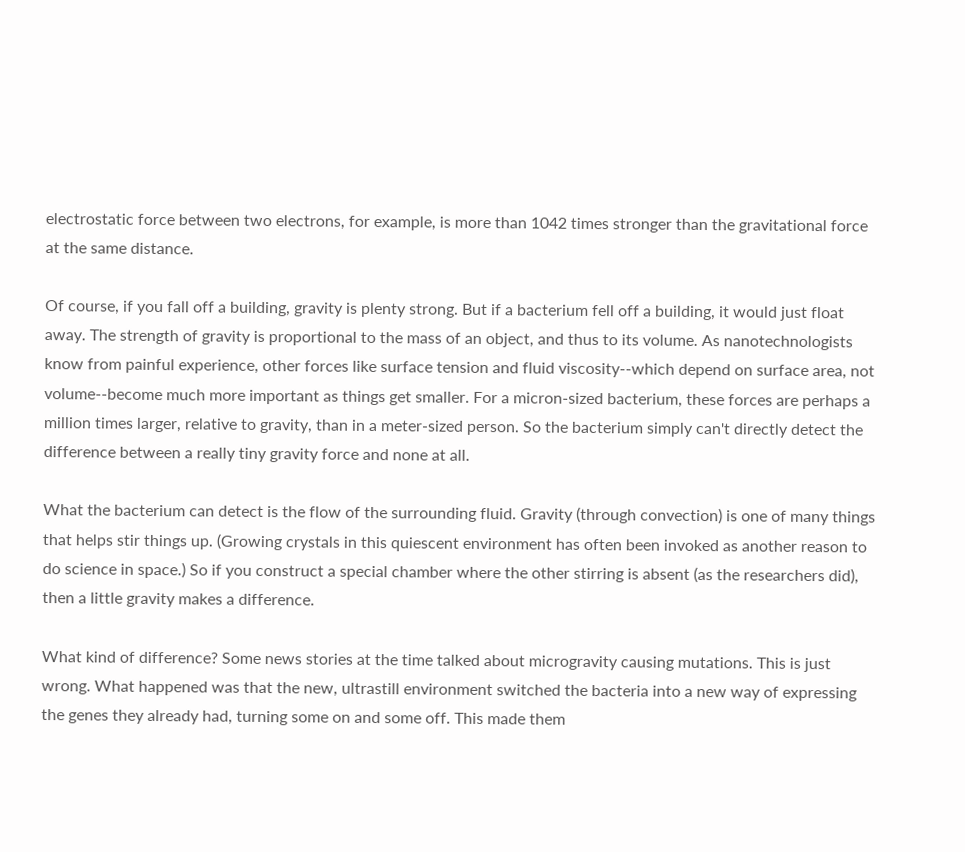electrostatic force between two electrons, for example, is more than 1042 times stronger than the gravitational force at the same distance.

Of course, if you fall off a building, gravity is plenty strong. But if a bacterium fell off a building, it would just float away. The strength of gravity is proportional to the mass of an object, and thus to its volume. As nanotechnologists know from painful experience, other forces like surface tension and fluid viscosity--which depend on surface area, not volume--become much more important as things get smaller. For a micron-sized bacterium, these forces are perhaps a million times larger, relative to gravity, than in a meter-sized person. So the bacterium simply can't directly detect the difference between a really tiny gravity force and none at all.

What the bacterium can detect is the flow of the surrounding fluid. Gravity (through convection) is one of many things that helps stir things up. (Growing crystals in this quiescent environment has often been invoked as another reason to do science in space.) So if you construct a special chamber where the other stirring is absent (as the researchers did), then a little gravity makes a difference.

What kind of difference? Some news stories at the time talked about microgravity causing mutations. This is just wrong. What happened was that the new, ultrastill environment switched the bacteria into a new way of expressing the genes they already had, turning some on and some off. This made them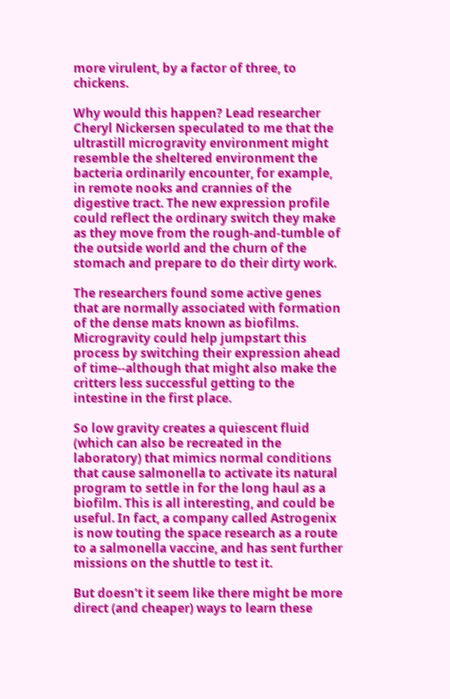more virulent, by a factor of three, to chickens.

Why would this happen? Lead researcher Cheryl Nickersen speculated to me that the ultrastill microgravity environment might resemble the sheltered environment the bacteria ordinarily encounter, for example, in remote nooks and crannies of the digestive tract. The new expression profile could reflect the ordinary switch they make as they move from the rough-and-tumble of the outside world and the churn of the stomach and prepare to do their dirty work.

The researchers found some active genes that are normally associated with formation of the dense mats known as biofilms. Microgravity could help jumpstart this process by switching their expression ahead of time--although that might also make the critters less successful getting to the intestine in the first place.

So low gravity creates a quiescent fluid (which can also be recreated in the laboratory) that mimics normal conditions that cause salmonella to activate its natural program to settle in for the long haul as a biofilm. This is all interesting, and could be useful. In fact, a company called Astrogenix is now touting the space research as a route to a salmonella vaccine, and has sent further missions on the shuttle to test it.

But doesn't it seem like there might be more direct (and cheaper) ways to learn these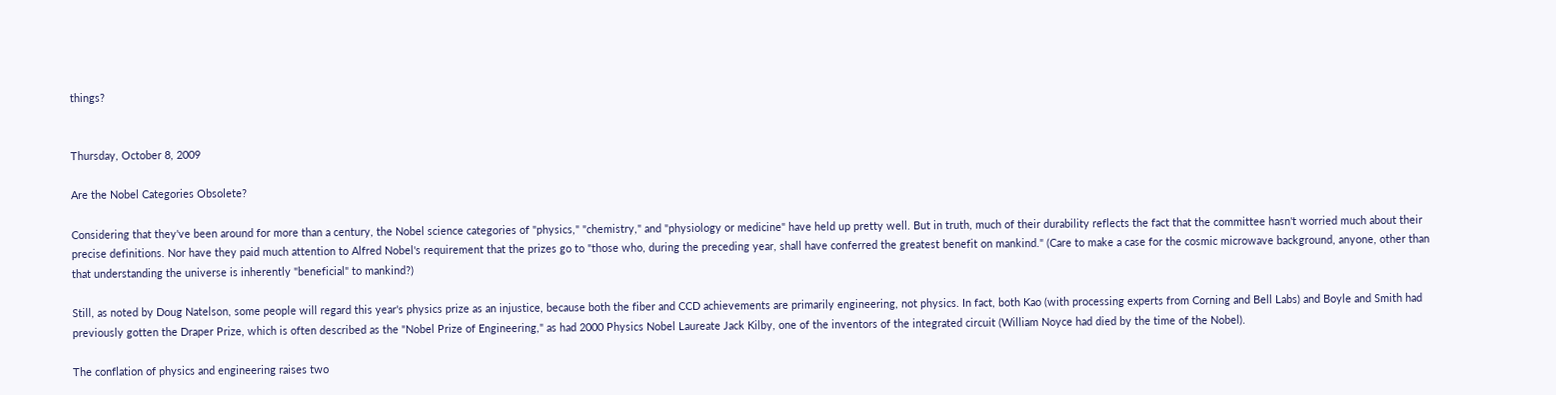things?


Thursday, October 8, 2009

Are the Nobel Categories Obsolete?

Considering that they've been around for more than a century, the Nobel science categories of "physics," "chemistry," and "physiology or medicine" have held up pretty well. But in truth, much of their durability reflects the fact that the committee hasn't worried much about their precise definitions. Nor have they paid much attention to Alfred Nobel's requirement that the prizes go to "those who, during the preceding year, shall have conferred the greatest benefit on mankind." (Care to make a case for the cosmic microwave background, anyone, other than that understanding the universe is inherently "beneficial" to mankind?)

Still, as noted by Doug Natelson, some people will regard this year's physics prize as an injustice, because both the fiber and CCD achievements are primarily engineering, not physics. In fact, both Kao (with processing experts from Corning and Bell Labs) and Boyle and Smith had previously gotten the Draper Prize, which is often described as the "Nobel Prize of Engineering," as had 2000 Physics Nobel Laureate Jack Kilby, one of the inventors of the integrated circuit (William Noyce had died by the time of the Nobel).

The conflation of physics and engineering raises two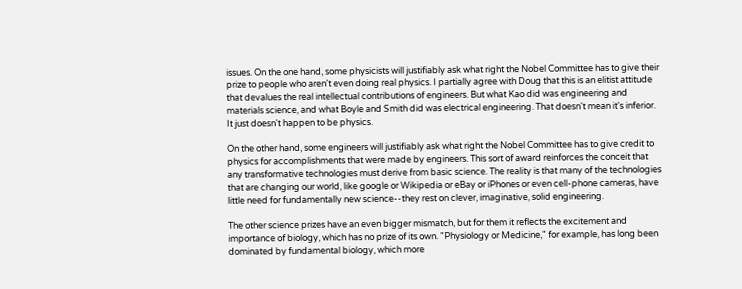issues. On the one hand, some physicists will justifiably ask what right the Nobel Committee has to give their prize to people who aren't even doing real physics. I partially agree with Doug that this is an elitist attitude that devalues the real intellectual contributions of engineers. But what Kao did was engineering and materials science, and what Boyle and Smith did was electrical engineering. That doesn't mean it's inferior. It just doesn't happen to be physics.

On the other hand, some engineers will justifiably ask what right the Nobel Committee has to give credit to physics for accomplishments that were made by engineers. This sort of award reinforces the conceit that any transformative technologies must derive from basic science. The reality is that many of the technologies that are changing our world, like google or Wikipedia or eBay or iPhones or even cell-phone cameras, have little need for fundamentally new science--they rest on clever, imaginative, solid engineering.

The other science prizes have an even bigger mismatch, but for them it reflects the excitement and importance of biology, which has no prize of its own. "Physiology or Medicine," for example, has long been dominated by fundamental biology, which more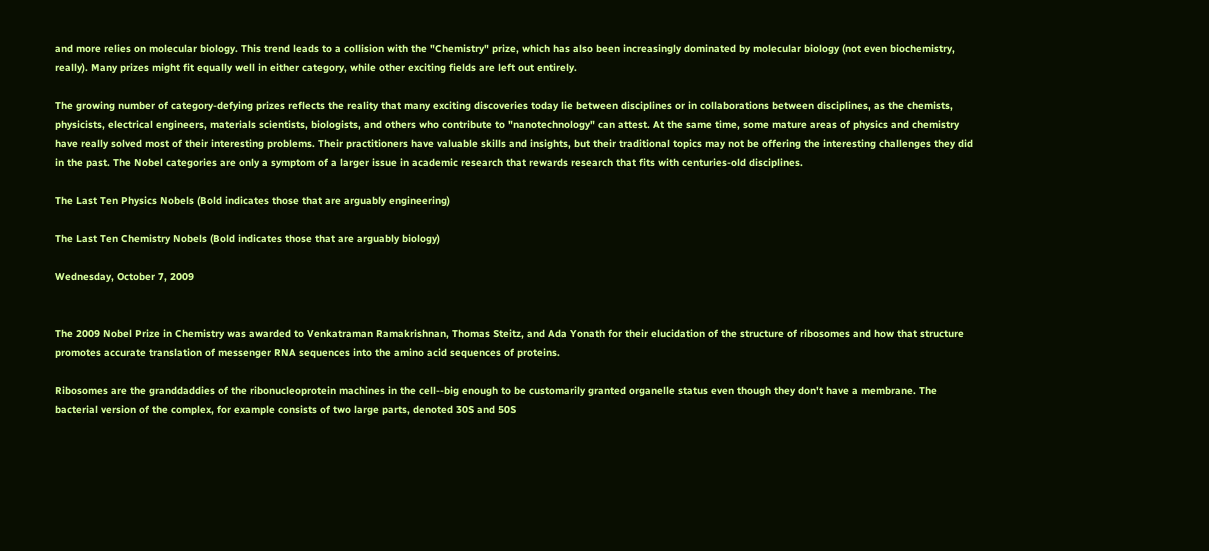and more relies on molecular biology. This trend leads to a collision with the "Chemistry" prize, which has also been increasingly dominated by molecular biology (not even biochemistry, really). Many prizes might fit equally well in either category, while other exciting fields are left out entirely.

The growing number of category-defying prizes reflects the reality that many exciting discoveries today lie between disciplines or in collaborations between disciplines, as the chemists, physicists, electrical engineers, materials scientists, biologists, and others who contribute to "nanotechnology" can attest. At the same time, some mature areas of physics and chemistry have really solved most of their interesting problems. Their practitioners have valuable skills and insights, but their traditional topics may not be offering the interesting challenges they did in the past. The Nobel categories are only a symptom of a larger issue in academic research that rewards research that fits with centuries-old disciplines.

The Last Ten Physics Nobels (Bold indicates those that are arguably engineering)

The Last Ten Chemistry Nobels (Bold indicates those that are arguably biology)

Wednesday, October 7, 2009


The 2009 Nobel Prize in Chemistry was awarded to Venkatraman Ramakrishnan, Thomas Steitz, and Ada Yonath for their elucidation of the structure of ribosomes and how that structure promotes accurate translation of messenger RNA sequences into the amino acid sequences of proteins.

Ribosomes are the granddaddies of the ribonucleoprotein machines in the cell--big enough to be customarily granted organelle status even though they don't have a membrane. The bacterial version of the complex, for example consists of two large parts, denoted 30S and 50S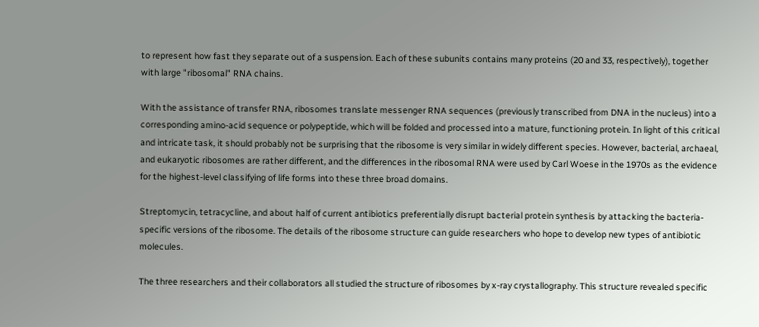to represent how fast they separate out of a suspension. Each of these subunits contains many proteins (20 and 33, respectively), together with large "ribosomal" RNA chains.

With the assistance of transfer RNA, ribosomes translate messenger RNA sequences (previously transcribed from DNA in the nucleus) into a corresponding amino-acid sequence or polypeptide, which will be folded and processed into a mature, functioning protein. In light of this critical and intricate task, it should probably not be surprising that the ribosome is very similar in widely different species. However, bacterial, archaeal, and eukaryotic ribosomes are rather different, and the differences in the ribosomal RNA were used by Carl Woese in the 1970s as the evidence for the highest-level classifying of life forms into these three broad domains.

Streptomycin, tetracycline, and about half of current antibiotics preferentially disrupt bacterial protein synthesis by attacking the bacteria-specific versions of the ribosome. The details of the ribosome structure can guide researchers who hope to develop new types of antibiotic molecules.

The three researchers and their collaborators all studied the structure of ribosomes by x-ray crystallography. This structure revealed specific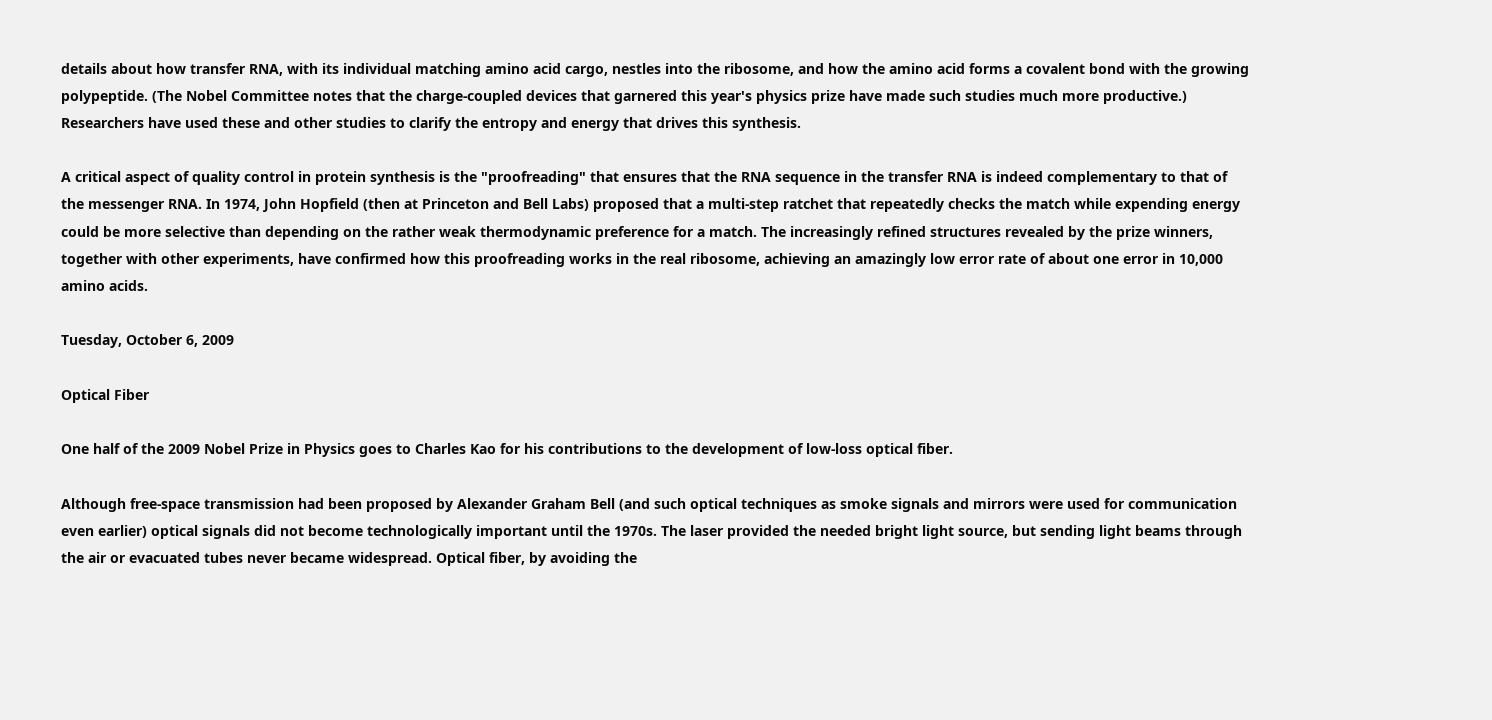details about how transfer RNA, with its individual matching amino acid cargo, nestles into the ribosome, and how the amino acid forms a covalent bond with the growing polypeptide. (The Nobel Committee notes that the charge-coupled devices that garnered this year's physics prize have made such studies much more productive.) Researchers have used these and other studies to clarify the entropy and energy that drives this synthesis.

A critical aspect of quality control in protein synthesis is the "proofreading" that ensures that the RNA sequence in the transfer RNA is indeed complementary to that of the messenger RNA. In 1974, John Hopfield (then at Princeton and Bell Labs) proposed that a multi-step ratchet that repeatedly checks the match while expending energy could be more selective than depending on the rather weak thermodynamic preference for a match. The increasingly refined structures revealed by the prize winners, together with other experiments, have confirmed how this proofreading works in the real ribosome, achieving an amazingly low error rate of about one error in 10,000 amino acids.

Tuesday, October 6, 2009

Optical Fiber

One half of the 2009 Nobel Prize in Physics goes to Charles Kao for his contributions to the development of low-loss optical fiber.

Although free-space transmission had been proposed by Alexander Graham Bell (and such optical techniques as smoke signals and mirrors were used for communication even earlier) optical signals did not become technologically important until the 1970s. The laser provided the needed bright light source, but sending light beams through the air or evacuated tubes never became widespread. Optical fiber, by avoiding the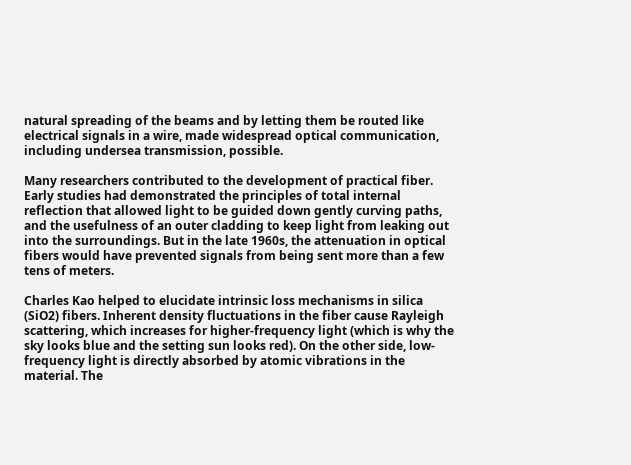natural spreading of the beams and by letting them be routed like electrical signals in a wire, made widespread optical communication, including undersea transmission, possible.

Many researchers contributed to the development of practical fiber. Early studies had demonstrated the principles of total internal reflection that allowed light to be guided down gently curving paths, and the usefulness of an outer cladding to keep light from leaking out into the surroundings. But in the late 1960s, the attenuation in optical fibers would have prevented signals from being sent more than a few tens of meters.

Charles Kao helped to elucidate intrinsic loss mechanisms in silica (SiO2) fibers. Inherent density fluctuations in the fiber cause Rayleigh scattering, which increases for higher-frequency light (which is why the sky looks blue and the setting sun looks red). On the other side, low-frequency light is directly absorbed by atomic vibrations in the material. The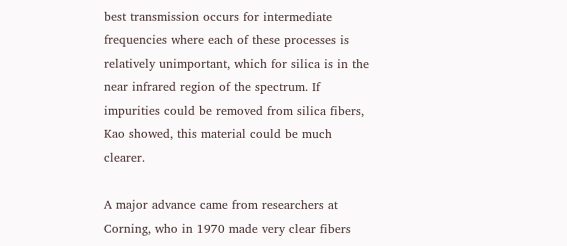best transmission occurs for intermediate frequencies where each of these processes is relatively unimportant, which for silica is in the near infrared region of the spectrum. If impurities could be removed from silica fibers, Kao showed, this material could be much clearer.

A major advance came from researchers at Corning, who in 1970 made very clear fibers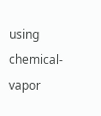using chemical-vapor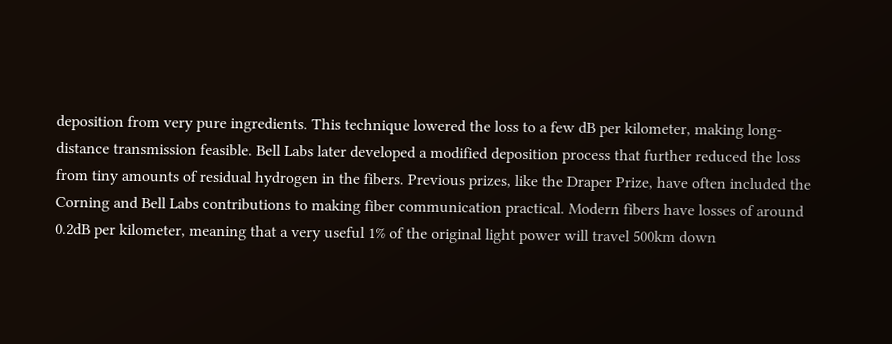deposition from very pure ingredients. This technique lowered the loss to a few dB per kilometer, making long-distance transmission feasible. Bell Labs later developed a modified deposition process that further reduced the loss from tiny amounts of residual hydrogen in the fibers. Previous prizes, like the Draper Prize, have often included the Corning and Bell Labs contributions to making fiber communication practical. Modern fibers have losses of around 0.2dB per kilometer, meaning that a very useful 1% of the original light power will travel 500km down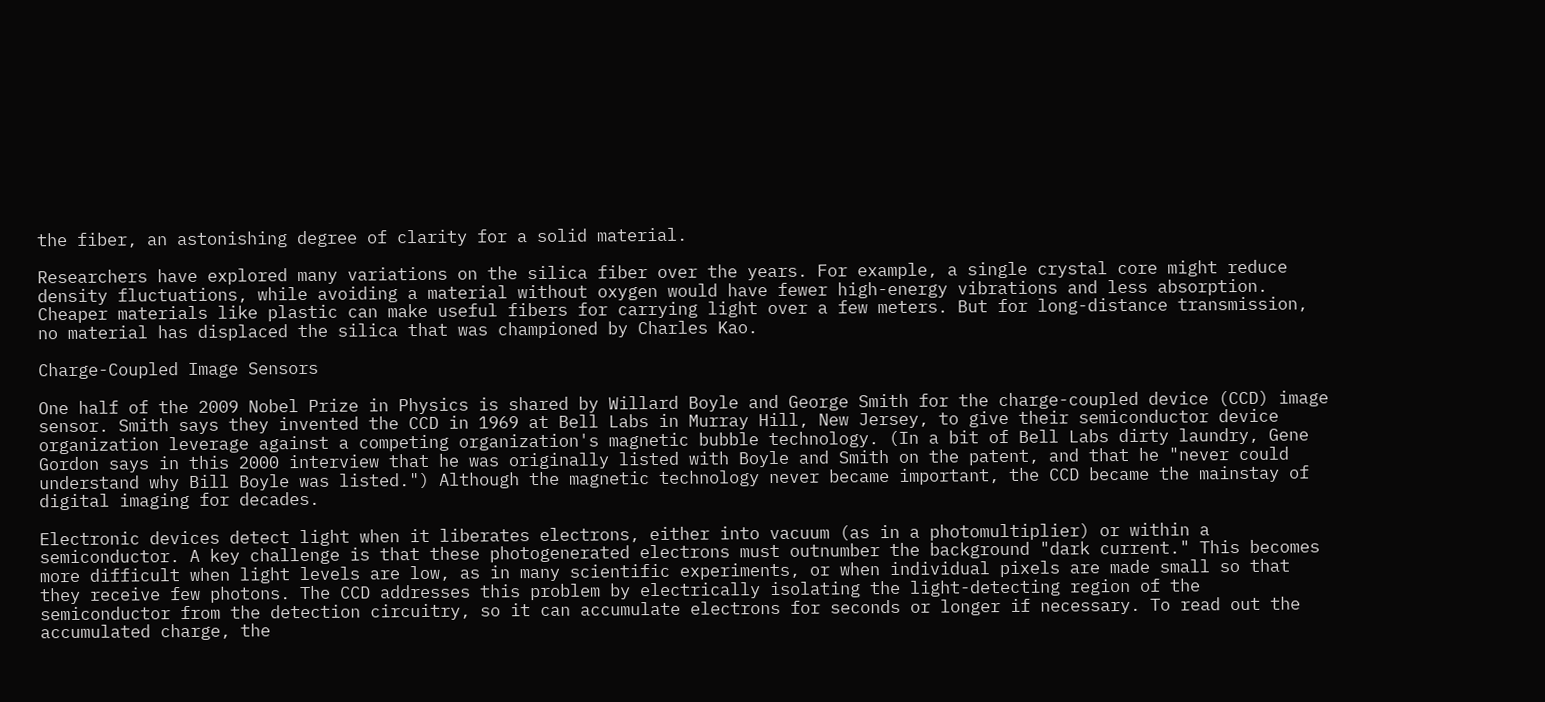the fiber, an astonishing degree of clarity for a solid material.

Researchers have explored many variations on the silica fiber over the years. For example, a single crystal core might reduce density fluctuations, while avoiding a material without oxygen would have fewer high-energy vibrations and less absorption. Cheaper materials like plastic can make useful fibers for carrying light over a few meters. But for long-distance transmission, no material has displaced the silica that was championed by Charles Kao.

Charge-Coupled Image Sensors

One half of the 2009 Nobel Prize in Physics is shared by Willard Boyle and George Smith for the charge-coupled device (CCD) image sensor. Smith says they invented the CCD in 1969 at Bell Labs in Murray Hill, New Jersey, to give their semiconductor device organization leverage against a competing organization's magnetic bubble technology. (In a bit of Bell Labs dirty laundry, Gene Gordon says in this 2000 interview that he was originally listed with Boyle and Smith on the patent, and that he "never could understand why Bill Boyle was listed.") Although the magnetic technology never became important, the CCD became the mainstay of digital imaging for decades.

Electronic devices detect light when it liberates electrons, either into vacuum (as in a photomultiplier) or within a semiconductor. A key challenge is that these photogenerated electrons must outnumber the background "dark current." This becomes more difficult when light levels are low, as in many scientific experiments, or when individual pixels are made small so that they receive few photons. The CCD addresses this problem by electrically isolating the light-detecting region of the semiconductor from the detection circuitry, so it can accumulate electrons for seconds or longer if necessary. To read out the accumulated charge, the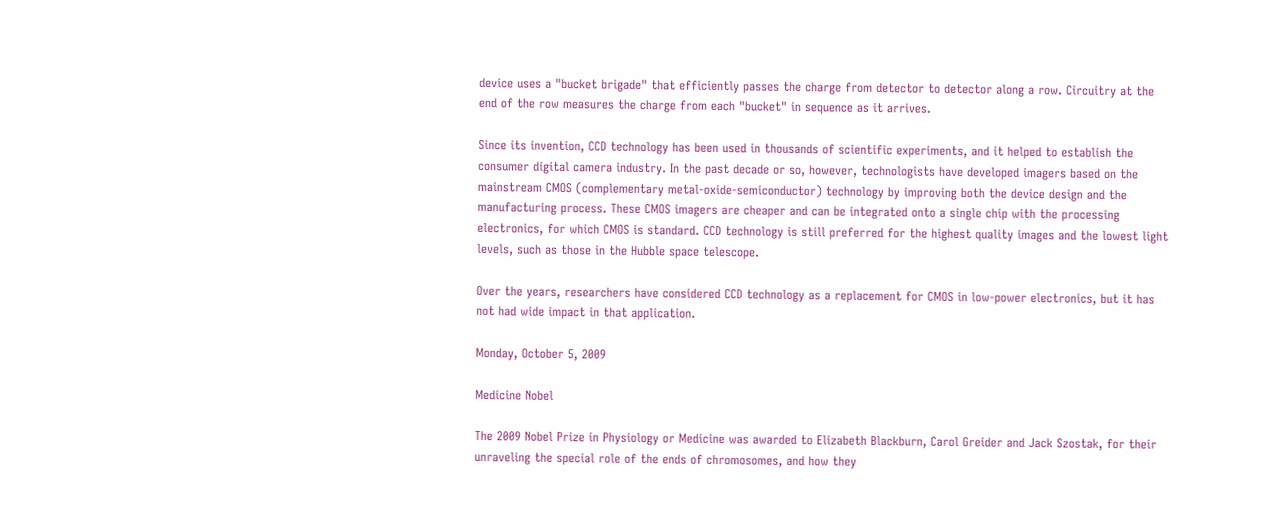device uses a "bucket brigade" that efficiently passes the charge from detector to detector along a row. Circuitry at the end of the row measures the charge from each "bucket" in sequence as it arrives.

Since its invention, CCD technology has been used in thousands of scientific experiments, and it helped to establish the consumer digital camera industry. In the past decade or so, however, technologists have developed imagers based on the mainstream CMOS (complementary metal-oxide-semiconductor) technology by improving both the device design and the manufacturing process. These CMOS imagers are cheaper and can be integrated onto a single chip with the processing electronics, for which CMOS is standard. CCD technology is still preferred for the highest quality images and the lowest light levels, such as those in the Hubble space telescope.

Over the years, researchers have considered CCD technology as a replacement for CMOS in low-power electronics, but it has not had wide impact in that application.

Monday, October 5, 2009

Medicine Nobel

The 2009 Nobel Prize in Physiology or Medicine was awarded to Elizabeth Blackburn, Carol Greider and Jack Szostak, for their unraveling the special role of the ends of chromosomes, and how they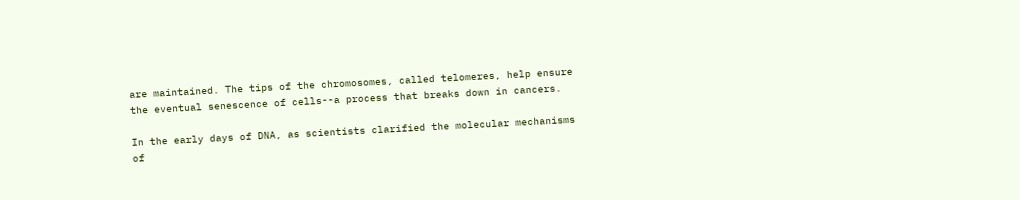are maintained. The tips of the chromosomes, called telomeres, help ensure the eventual senescence of cells--a process that breaks down in cancers.

In the early days of DNA, as scientists clarified the molecular mechanisms of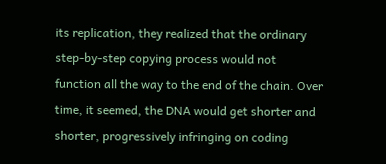its replication, they realized that the ordinary step-by-step copying process would not function all the way to the end of the chain. Over time, it seemed, the DNA would get shorter and shorter, progressively infringing on coding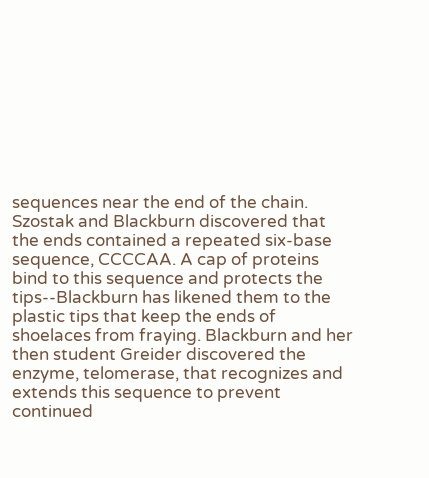sequences near the end of the chain. Szostak and Blackburn discovered that the ends contained a repeated six-base sequence, CCCCAA. A cap of proteins bind to this sequence and protects the tips--Blackburn has likened them to the plastic tips that keep the ends of shoelaces from fraying. Blackburn and her then student Greider discovered the enzyme, telomerase, that recognizes and extends this sequence to prevent continued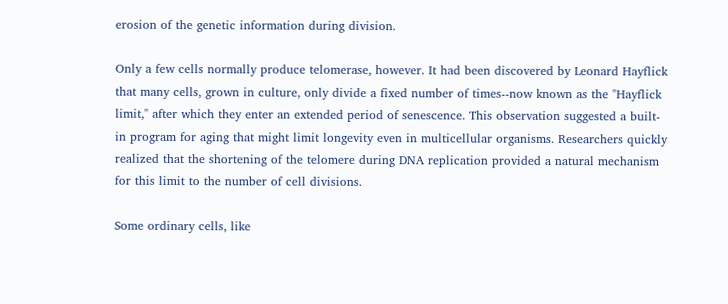erosion of the genetic information during division.

Only a few cells normally produce telomerase, however. It had been discovered by Leonard Hayflick that many cells, grown in culture, only divide a fixed number of times--now known as the "Hayflick limit," after which they enter an extended period of senescence. This observation suggested a built-in program for aging that might limit longevity even in multicellular organisms. Researchers quickly realized that the shortening of the telomere during DNA replication provided a natural mechanism for this limit to the number of cell divisions.

Some ordinary cells, like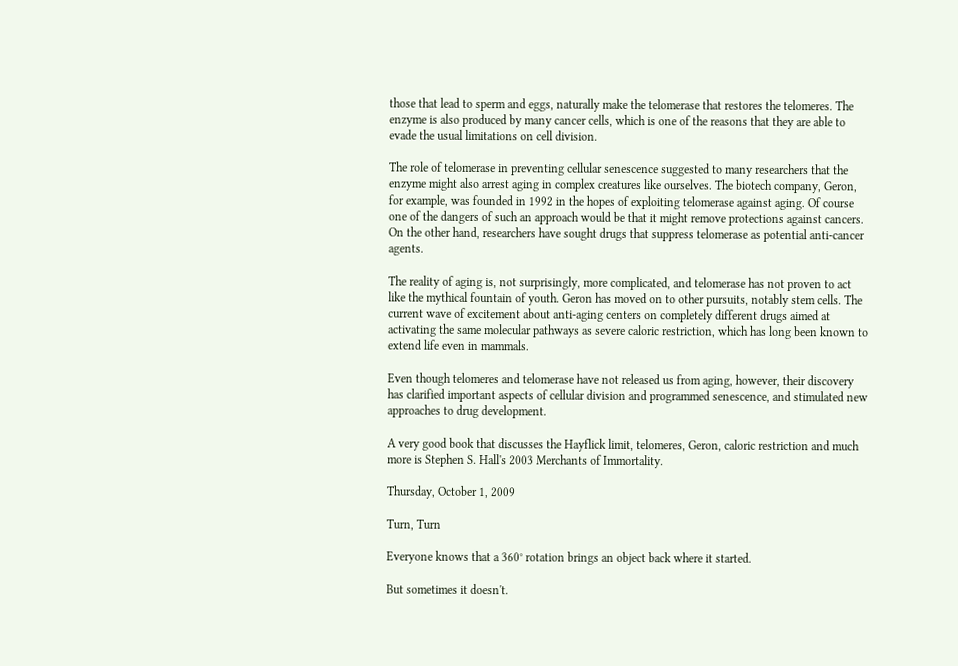those that lead to sperm and eggs, naturally make the telomerase that restores the telomeres. The enzyme is also produced by many cancer cells, which is one of the reasons that they are able to evade the usual limitations on cell division.

The role of telomerase in preventing cellular senescence suggested to many researchers that the enzyme might also arrest aging in complex creatures like ourselves. The biotech company, Geron, for example, was founded in 1992 in the hopes of exploiting telomerase against aging. Of course one of the dangers of such an approach would be that it might remove protections against cancers. On the other hand, researchers have sought drugs that suppress telomerase as potential anti-cancer agents.

The reality of aging is, not surprisingly, more complicated, and telomerase has not proven to act like the mythical fountain of youth. Geron has moved on to other pursuits, notably stem cells. The current wave of excitement about anti-aging centers on completely different drugs aimed at activating the same molecular pathways as severe caloric restriction, which has long been known to extend life even in mammals.

Even though telomeres and telomerase have not released us from aging, however, their discovery has clarified important aspects of cellular division and programmed senescence, and stimulated new approaches to drug development.

A very good book that discusses the Hayflick limit, telomeres, Geron, caloric restriction and much more is Stephen S. Hall's 2003 Merchants of Immortality.

Thursday, October 1, 2009

Turn, Turn

Everyone knows that a 360° rotation brings an object back where it started.

But sometimes it doesn't.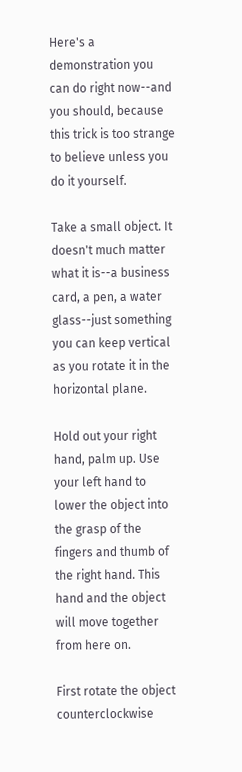Here's a demonstration you can do right now--and you should, because this trick is too strange to believe unless you do it yourself.

Take a small object. It doesn't much matter what it is--a business card, a pen, a water glass--just something you can keep vertical as you rotate it in the horizontal plane.

Hold out your right hand, palm up. Use your left hand to lower the object into the grasp of the fingers and thumb of the right hand. This hand and the object will move together from here on.

First rotate the object counterclockwise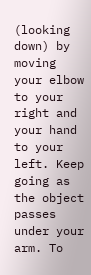(looking down) by moving your elbow to your right and your hand to your left. Keep going as the object passes under your arm. To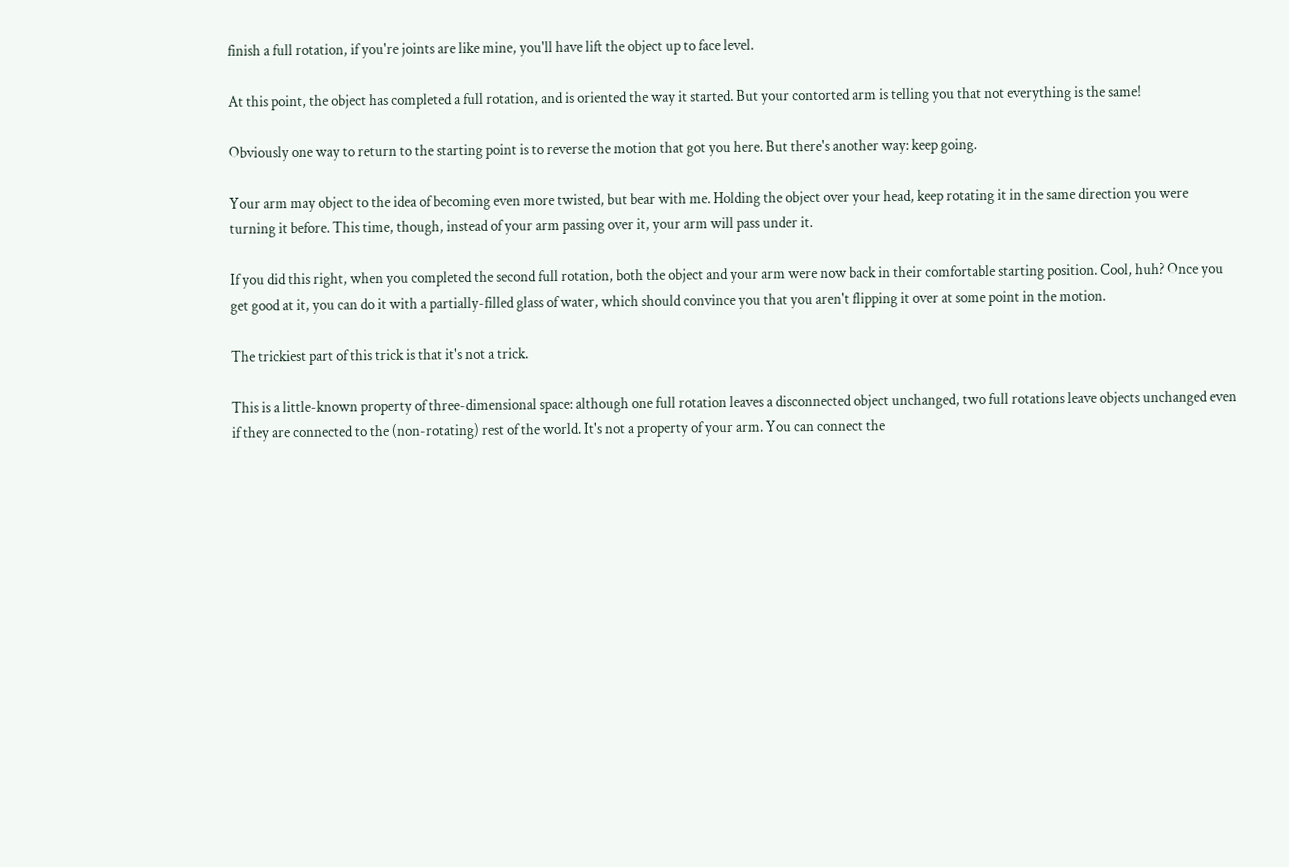finish a full rotation, if you're joints are like mine, you'll have lift the object up to face level.

At this point, the object has completed a full rotation, and is oriented the way it started. But your contorted arm is telling you that not everything is the same!

Obviously one way to return to the starting point is to reverse the motion that got you here. But there's another way: keep going.

Your arm may object to the idea of becoming even more twisted, but bear with me. Holding the object over your head, keep rotating it in the same direction you were turning it before. This time, though, instead of your arm passing over it, your arm will pass under it.

If you did this right, when you completed the second full rotation, both the object and your arm were now back in their comfortable starting position. Cool, huh? Once you get good at it, you can do it with a partially-filled glass of water, which should convince you that you aren't flipping it over at some point in the motion.

The trickiest part of this trick is that it's not a trick.

This is a little-known property of three-dimensional space: although one full rotation leaves a disconnected object unchanged, two full rotations leave objects unchanged even if they are connected to the (non-rotating) rest of the world. It's not a property of your arm. You can connect the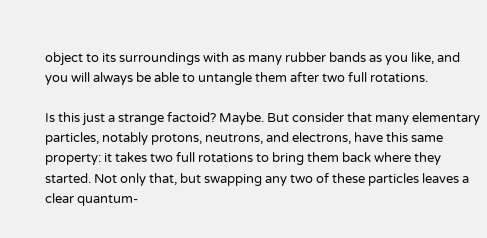object to its surroundings with as many rubber bands as you like, and you will always be able to untangle them after two full rotations.

Is this just a strange factoid? Maybe. But consider that many elementary particles, notably protons, neutrons, and electrons, have this same property: it takes two full rotations to bring them back where they started. Not only that, but swapping any two of these particles leaves a clear quantum-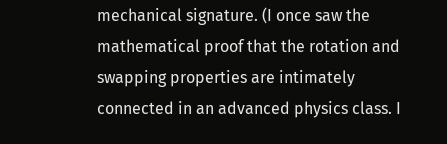mechanical signature. (I once saw the mathematical proof that the rotation and swapping properties are intimately connected in an advanced physics class. I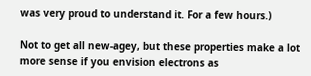was very proud to understand it. For a few hours.)

Not to get all new-agey, but these properties make a lot more sense if you envision electrons as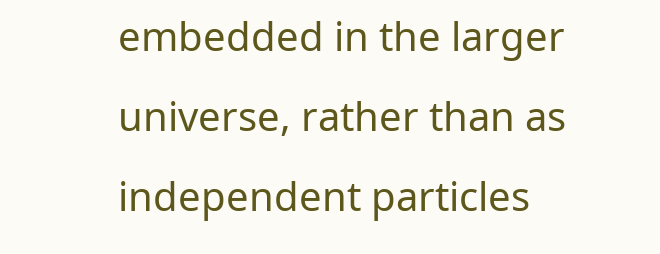embedded in the larger universe, rather than as independent particles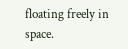floating freely in space.